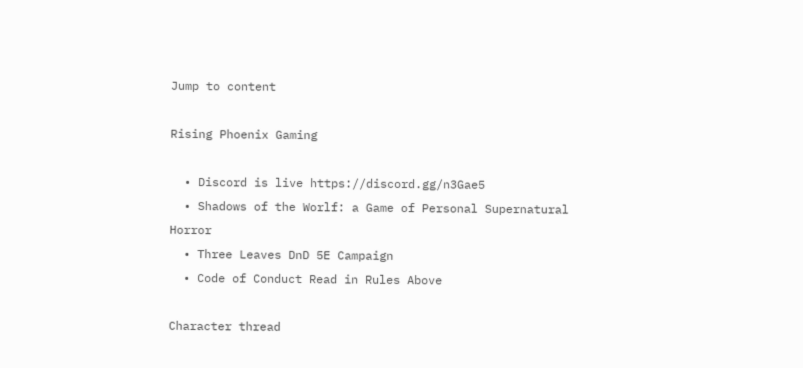Jump to content

Rising Phoenix Gaming

  • Discord is live https://discord.gg/n3Gae5
  • Shadows of the Worlf: a Game of Personal Supernatural Horror
  • Three Leaves DnD 5E Campaign
  • Code of Conduct Read in Rules Above

Character thread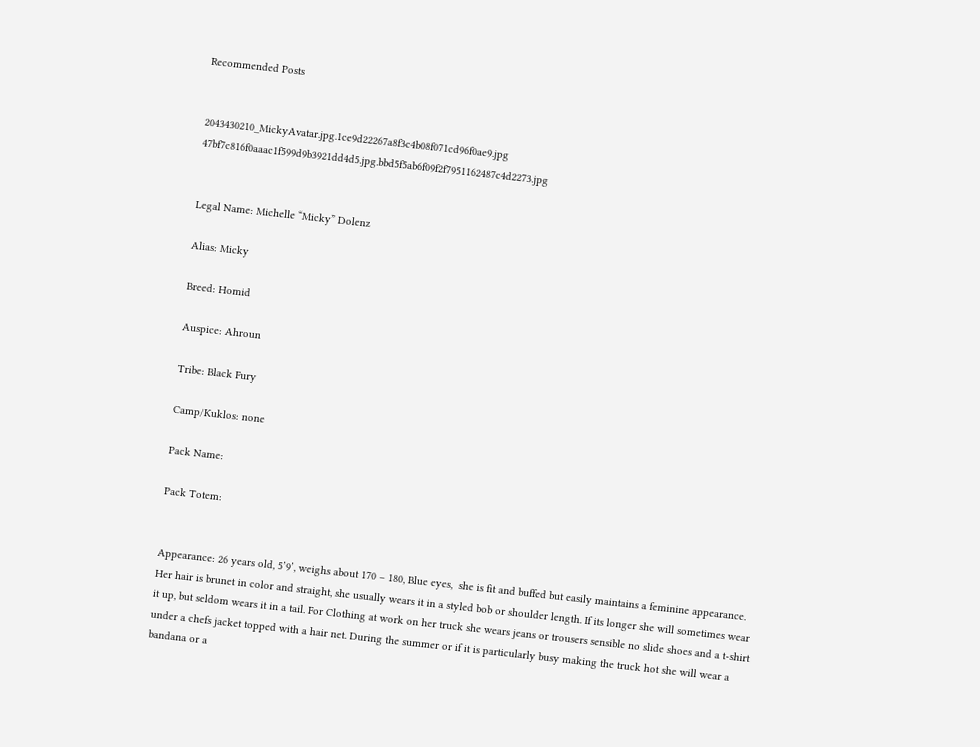Recommended Posts


2043430210_MickyAvatar.jpg.1ce9d22267a8f3c4b08f071cd96f0ae9.jpg  47bf7c816f0aaac1f599d9b3921dd4d5.jpg.bbd5f5ab6f09f2f7951162487c4d2273.jpg


Legal Name: Michelle “Micky” Dolenz

Alias: Micky

Breed: Homid

Auspice: Ahroun

Tribe: Black Fury

Camp/Kuklos: none

Pack Name:

Pack Totem:


Appearance: 26 years old, 5’9’, weighs about 170 – 180, Blue eyes,  she is fit and buffed but easily maintains a feminine appearance. Her hair is brunet in color and straight, she usually wears it in a styled bob or shoulder length. If its longer she will sometimes wear it up, but seldom wears it in a tail. For Clothing at work on her truck she wears jeans or trousers sensible no slide shoes and a t-shirt under a chefs jacket topped with a hair net. During the summer or if it is particularly busy making the truck hot she will wear a bandana or a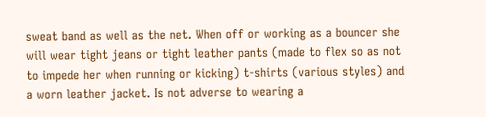sweat band as well as the net. When off or working as a bouncer she will wear tight jeans or tight leather pants (made to flex so as not to impede her when running or kicking) t-shirts (various styles) and a worn leather jacket. Is not adverse to wearing a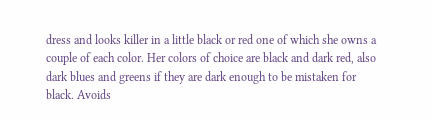dress and looks killer in a little black or red one of which she owns a couple of each color. Her colors of choice are black and dark red, also dark blues and greens if they are dark enough to be mistaken for black. Avoids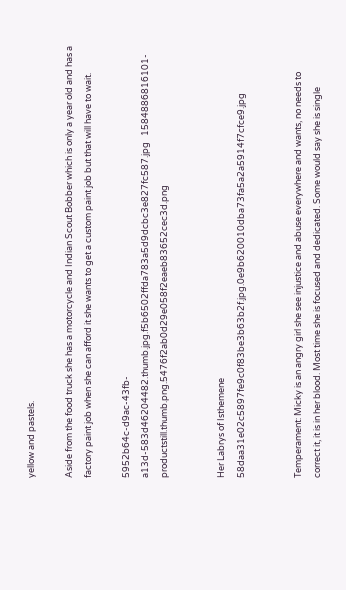yellow and pastels.

Aside from the food truck she has a motorcycle and Indian Scout Bobber which is only a year old and has a factory paint job when she can afford it she wants to get a custom paint job but that will have to wait.

5952b64c-d9ac-43fb-a13d-583d46204482.thumb.jpg.f5b6502ffda783a5d9dcbc3e827fc587.jpg   1584886816101-productstill.thumb.png.5476f2ab0d29e058f2eaeb83652cec3d.png


Her Labrys of Isthemene   58daa31e02c5897fe9c0f83be3b63b2f.jpg.0e9b620010dba73fa5a2a5914f7cfce9.jpg


Temperament: Micky is an angry girl she see injustice and abuse everywhere and wants, no needs to correct it, it is in her blood. Most time she is focused and dedicated. Some would say she is single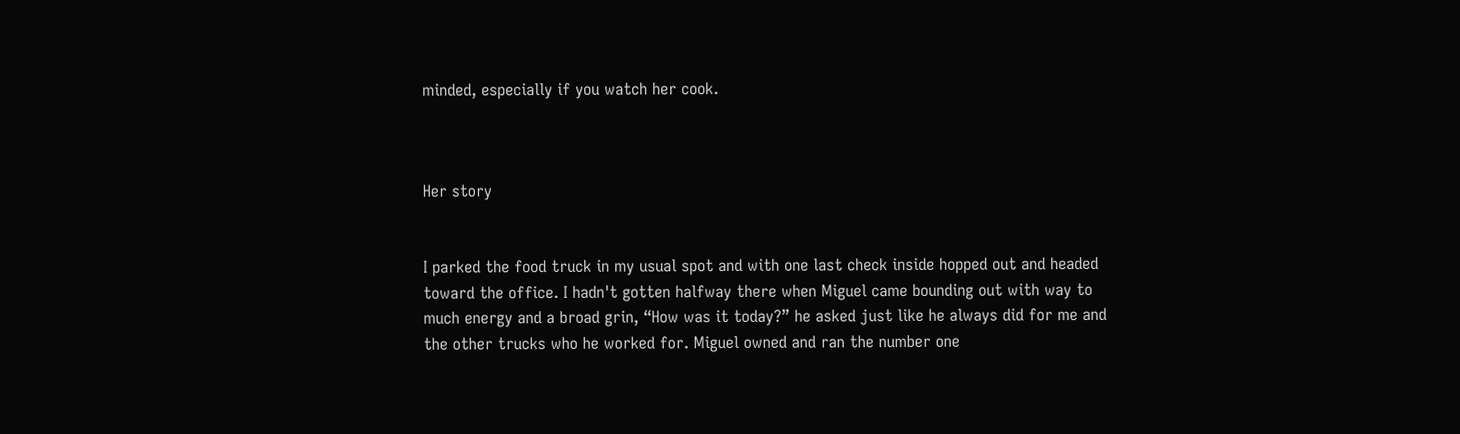minded, especially if you watch her cook.



Her story


I parked the food truck in my usual spot and with one last check inside hopped out and headed toward the office. I hadn't gotten halfway there when Miguel came bounding out with way to much energy and a broad grin, “How was it today?” he asked just like he always did for me and the other trucks who he worked for. Miguel owned and ran the number one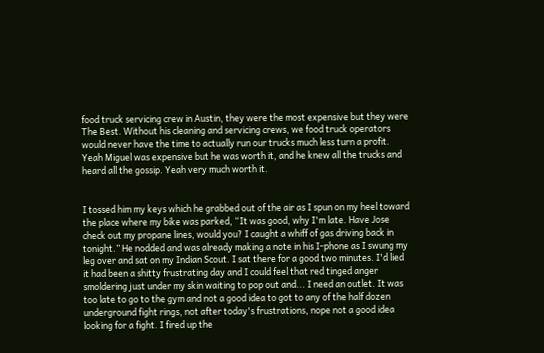food truck servicing crew in Austin, they were the most expensive but they were The Best. Without his cleaning and servicing crews, we food truck operators would never have the time to actually run our trucks much less turn a profit. Yeah Miguel was expensive but he was worth it, and he knew all the trucks and heard all the gossip. Yeah very much worth it.


I tossed him my keys which he grabbed out of the air as I spun on my heel toward the place where my bike was parked, “It was good, why I'm late. Have Jose check out my propane lines, would you? I caught a whiff of gas driving back in tonight.” He nodded and was already making a note in his I-phone as I swung my leg over and sat on my Indian Scout. I sat there for a good two minutes. I'd lied it had been a shitty frustrating day and I could feel that red tinged anger smoldering just under my skin waiting to pop out and... I need an outlet. It was too late to go to the gym and not a good idea to got to any of the half dozen underground fight rings, not after today's frustrations, nope not a good idea looking for a fight. I fired up the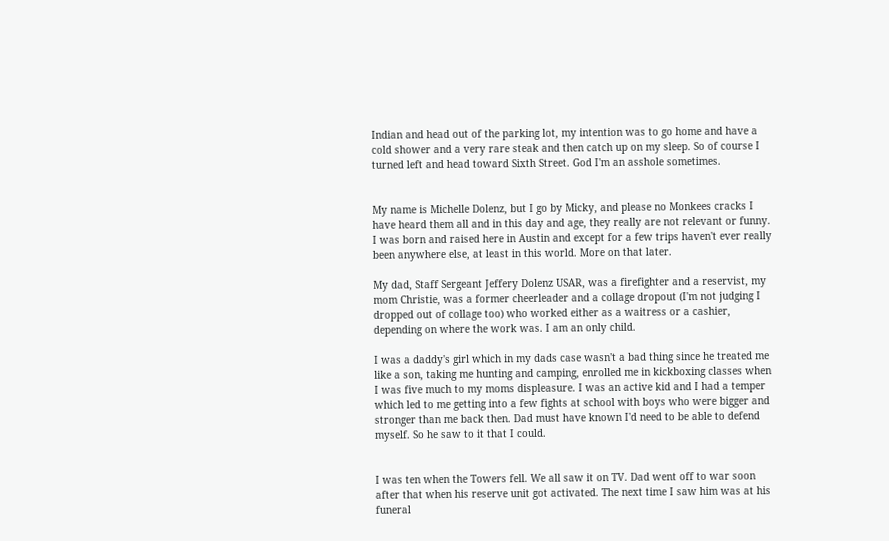Indian and head out of the parking lot, my intention was to go home and have a cold shower and a very rare steak and then catch up on my sleep. So of course I turned left and head toward Sixth Street. God I'm an asshole sometimes.


My name is Michelle Dolenz, but I go by Micky, and please no Monkees cracks I have heard them all and in this day and age, they really are not relevant or funny. I was born and raised here in Austin and except for a few trips haven't ever really been anywhere else, at least in this world. More on that later.

My dad, Staff Sergeant Jeffery Dolenz USAR, was a firefighter and a reservist, my mom Christie, was a former cheerleader and a collage dropout (I'm not judging I dropped out of collage too) who worked either as a waitress or a cashier, depending on where the work was. I am an only child.

I was a daddy's girl which in my dads case wasn't a bad thing since he treated me like a son, taking me hunting and camping, enrolled me in kickboxing classes when I was five much to my moms displeasure. I was an active kid and I had a temper which led to me getting into a few fights at school with boys who were bigger and stronger than me back then. Dad must have known I'd need to be able to defend myself. So he saw to it that I could.


I was ten when the Towers fell. We all saw it on TV. Dad went off to war soon after that when his reserve unit got activated. The next time I saw him was at his funeral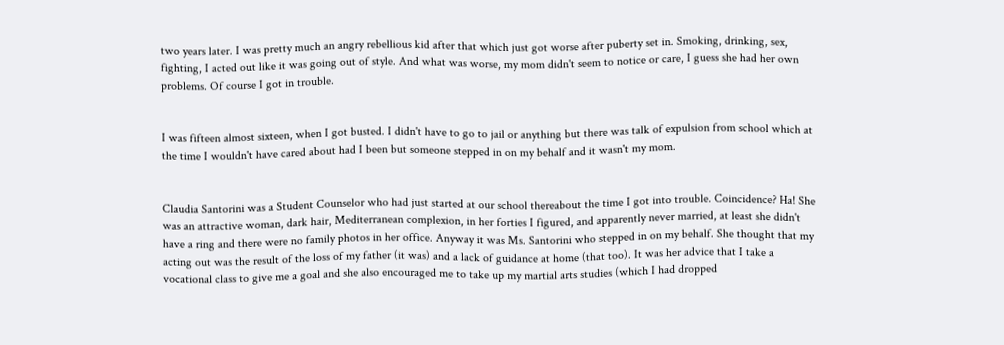two years later. I was pretty much an angry rebellious kid after that which just got worse after puberty set in. Smoking, drinking, sex, fighting, I acted out like it was going out of style. And what was worse, my mom didn't seem to notice or care, I guess she had her own problems. Of course I got in trouble.


I was fifteen almost sixteen, when I got busted. I didn't have to go to jail or anything but there was talk of expulsion from school which at the time I wouldn't have cared about had I been but someone stepped in on my behalf and it wasn't my mom.


Claudia Santorini was a Student Counselor who had just started at our school thereabout the time I got into trouble. Coincidence? Ha! She was an attractive woman, dark hair, Mediterranean complexion, in her forties I figured, and apparently never married, at least she didn't have a ring and there were no family photos in her office. Anyway it was Ms. Santorini who stepped in on my behalf. She thought that my acting out was the result of the loss of my father (it was) and a lack of guidance at home (that too). It was her advice that I take a vocational class to give me a goal and she also encouraged me to take up my martial arts studies (which I had dropped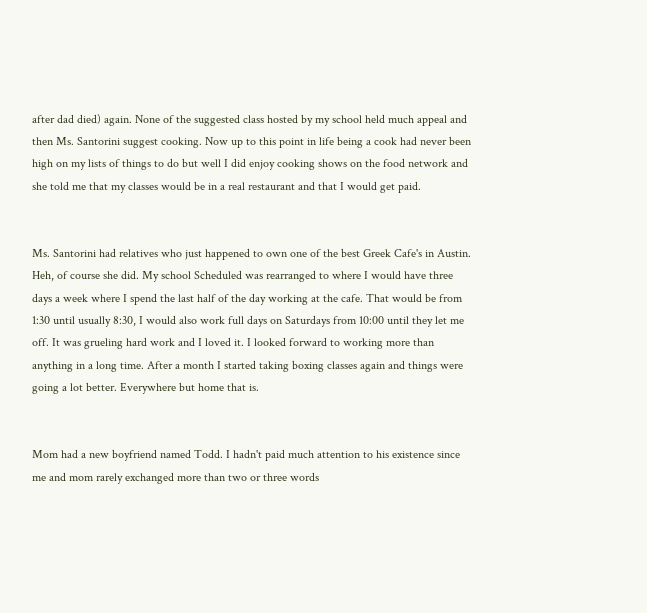after dad died) again. None of the suggested class hosted by my school held much appeal and then Ms. Santorini suggest cooking. Now up to this point in life being a cook had never been high on my lists of things to do but well I did enjoy cooking shows on the food network and she told me that my classes would be in a real restaurant and that I would get paid.


Ms. Santorini had relatives who just happened to own one of the best Greek Cafe's in Austin. Heh, of course she did. My school Scheduled was rearranged to where I would have three days a week where I spend the last half of the day working at the cafe. That would be from 1:30 until usually 8:30, I would also work full days on Saturdays from 10:00 until they let me off. It was grueling hard work and I loved it. I looked forward to working more than anything in a long time. After a month I started taking boxing classes again and things were going a lot better. Everywhere but home that is.


Mom had a new boyfriend named Todd. I hadn't paid much attention to his existence since me and mom rarely exchanged more than two or three words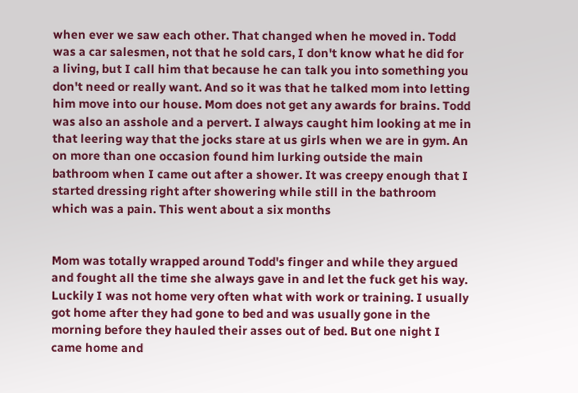when ever we saw each other. That changed when he moved in. Todd was a car salesmen, not that he sold cars, I don't know what he did for a living, but I call him that because he can talk you into something you don't need or really want. And so it was that he talked mom into letting him move into our house. Mom does not get any awards for brains. Todd was also an asshole and a pervert. I always caught him looking at me in that leering way that the jocks stare at us girls when we are in gym. An on more than one occasion found him lurking outside the main bathroom when I came out after a shower. It was creepy enough that I started dressing right after showering while still in the bathroom which was a pain. This went about a six months


Mom was totally wrapped around Todd's finger and while they argued and fought all the time she always gave in and let the fuck get his way. Luckily I was not home very often what with work or training. I usually got home after they had gone to bed and was usually gone in the morning before they hauled their asses out of bed. But one night I came home and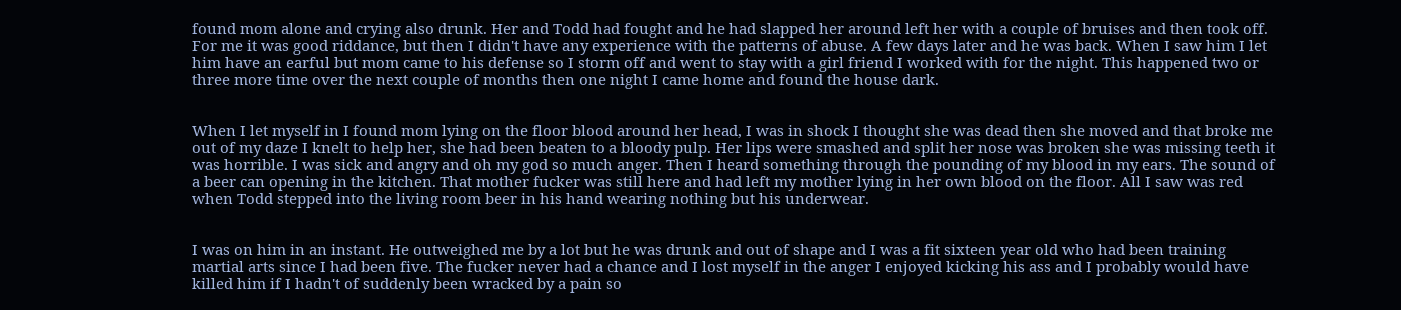found mom alone and crying also drunk. Her and Todd had fought and he had slapped her around left her with a couple of bruises and then took off. For me it was good riddance, but then I didn't have any experience with the patterns of abuse. A few days later and he was back. When I saw him I let him have an earful but mom came to his defense so I storm off and went to stay with a girl friend I worked with for the night. This happened two or three more time over the next couple of months then one night I came home and found the house dark.


When I let myself in I found mom lying on the floor blood around her head, I was in shock I thought she was dead then she moved and that broke me out of my daze I knelt to help her, she had been beaten to a bloody pulp. Her lips were smashed and split her nose was broken she was missing teeth it was horrible. I was sick and angry and oh my god so much anger. Then I heard something through the pounding of my blood in my ears. The sound of a beer can opening in the kitchen. That mother fucker was still here and had left my mother lying in her own blood on the floor. All I saw was red when Todd stepped into the living room beer in his hand wearing nothing but his underwear.


I was on him in an instant. He outweighed me by a lot but he was drunk and out of shape and I was a fit sixteen year old who had been training martial arts since I had been five. The fucker never had a chance and I lost myself in the anger I enjoyed kicking his ass and I probably would have killed him if I hadn't of suddenly been wracked by a pain so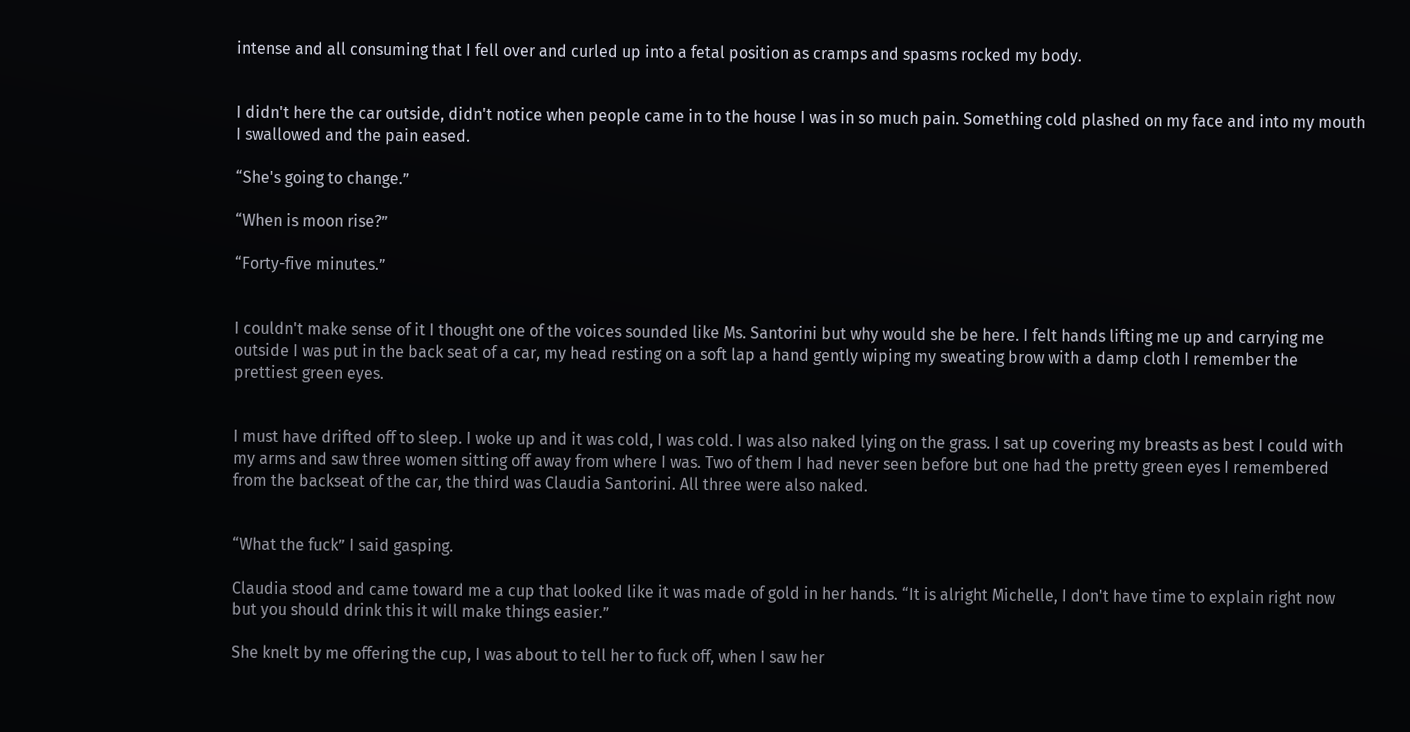intense and all consuming that I fell over and curled up into a fetal position as cramps and spasms rocked my body.


I didn't here the car outside, didn't notice when people came in to the house I was in so much pain. Something cold plashed on my face and into my mouth I swallowed and the pain eased.

“She's going to change.”

“When is moon rise?”

“Forty-five minutes.”


I couldn't make sense of it I thought one of the voices sounded like Ms. Santorini but why would she be here. I felt hands lifting me up and carrying me outside I was put in the back seat of a car, my head resting on a soft lap a hand gently wiping my sweating brow with a damp cloth I remember the prettiest green eyes.


I must have drifted off to sleep. I woke up and it was cold, I was cold. I was also naked lying on the grass. I sat up covering my breasts as best I could with my arms and saw three women sitting off away from where I was. Two of them I had never seen before but one had the pretty green eyes I remembered from the backseat of the car, the third was Claudia Santorini. All three were also naked.


“What the fuck” I said gasping.

Claudia stood and came toward me a cup that looked like it was made of gold in her hands. “It is alright Michelle, I don't have time to explain right now but you should drink this it will make things easier.”

She knelt by me offering the cup, I was about to tell her to fuck off, when I saw her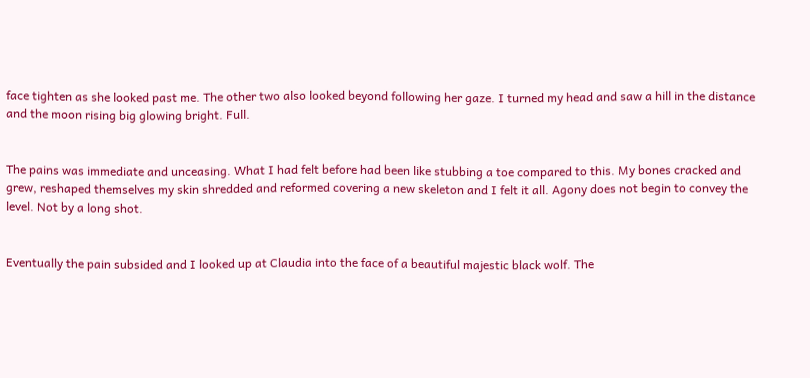face tighten as she looked past me. The other two also looked beyond following her gaze. I turned my head and saw a hill in the distance and the moon rising big glowing bright. Full.


The pains was immediate and unceasing. What I had felt before had been like stubbing a toe compared to this. My bones cracked and grew, reshaped themselves my skin shredded and reformed covering a new skeleton and I felt it all. Agony does not begin to convey the level. Not by a long shot.


Eventually the pain subsided and I looked up at Claudia into the face of a beautiful majestic black wolf. The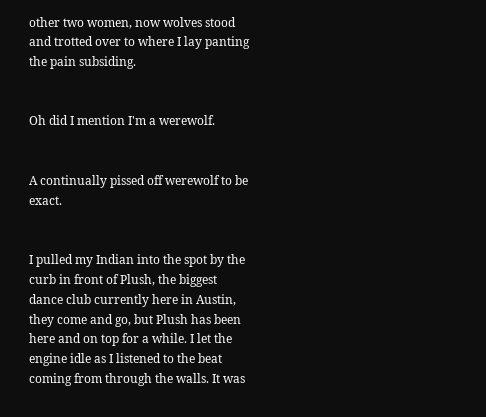other two women, now wolves stood and trotted over to where I lay panting the pain subsiding.


Oh did I mention I'm a werewolf.


A continually pissed off werewolf to be exact.


I pulled my Indian into the spot by the curb in front of Plush, the biggest dance club currently here in Austin, they come and go, but Plush has been here and on top for a while. I let the engine idle as I listened to the beat coming from through the walls. It was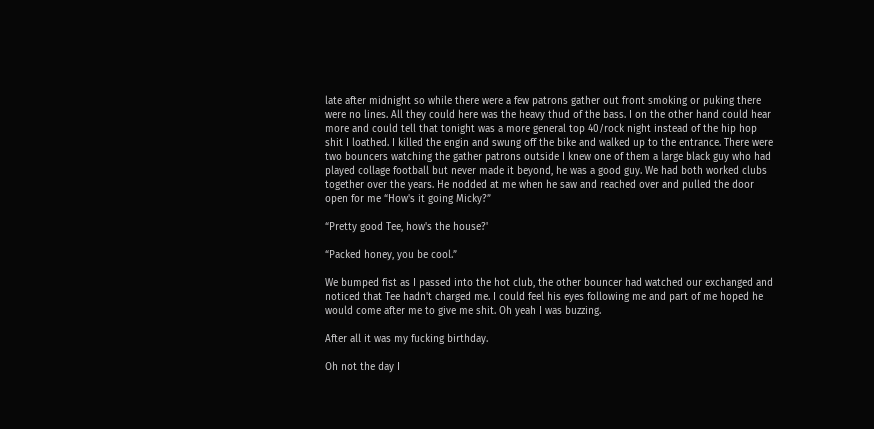late after midnight so while there were a few patrons gather out front smoking or puking there were no lines. All they could here was the heavy thud of the bass. I on the other hand could hear more and could tell that tonight was a more general top 40/rock night instead of the hip hop shit I loathed. I killed the engin and swung off the bike and walked up to the entrance. There were two bouncers watching the gather patrons outside I knew one of them a large black guy who had played collage football but never made it beyond, he was a good guy. We had both worked clubs together over the years. He nodded at me when he saw and reached over and pulled the door open for me “How's it going Micky?”

“Pretty good Tee, how's the house?'

“Packed honey, you be cool.”

We bumped fist as I passed into the hot club, the other bouncer had watched our exchanged and noticed that Tee hadn't charged me. I could feel his eyes following me and part of me hoped he would come after me to give me shit. Oh yeah I was buzzing.

After all it was my fucking birthday.

Oh not the day I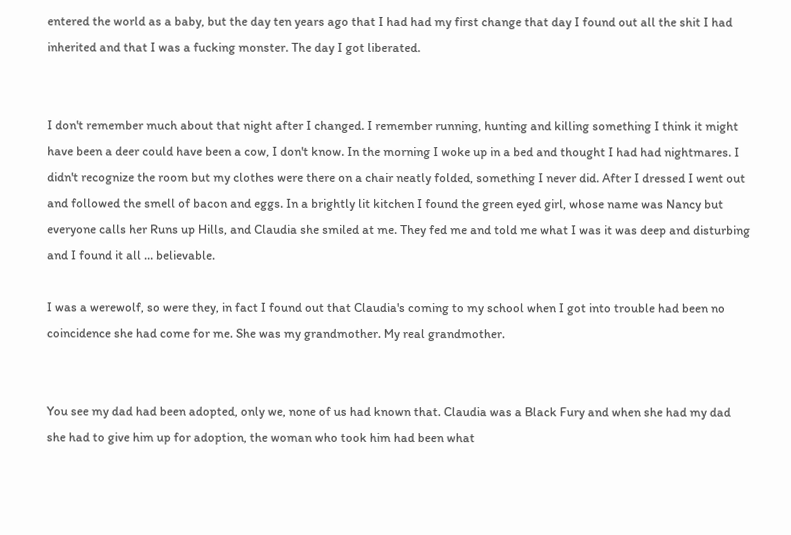entered the world as a baby, but the day ten years ago that I had had my first change that day I found out all the shit I had inherited and that I was a fucking monster. The day I got liberated.


I don't remember much about that night after I changed. I remember running, hunting and killing something I think it might have been a deer could have been a cow, I don't know. In the morning I woke up in a bed and thought I had had nightmares. I didn't recognize the room but my clothes were there on a chair neatly folded, something I never did. After I dressed I went out and followed the smell of bacon and eggs. In a brightly lit kitchen I found the green eyed girl, whose name was Nancy but everyone calls her Runs up Hills, and Claudia she smiled at me. They fed me and told me what I was it was deep and disturbing and I found it all … believable.

I was a werewolf, so were they, in fact I found out that Claudia's coming to my school when I got into trouble had been no coincidence she had come for me. She was my grandmother. My real grandmother.


You see my dad had been adopted, only we, none of us had known that. Claudia was a Black Fury and when she had my dad she had to give him up for adoption, the woman who took him had been what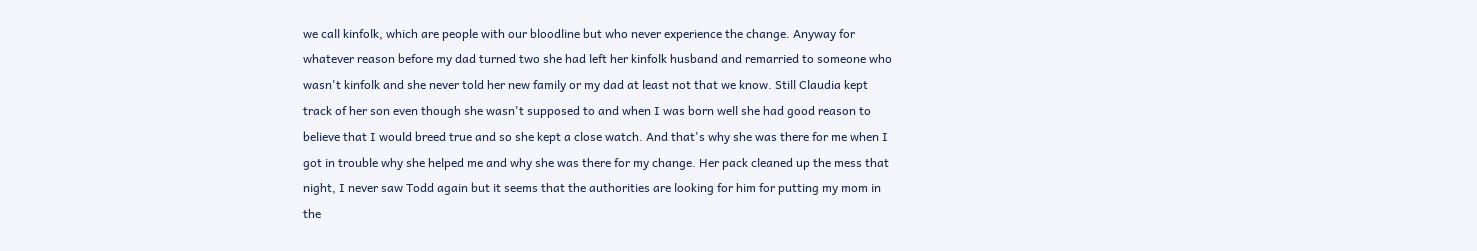we call kinfolk, which are people with our bloodline but who never experience the change. Anyway for whatever reason before my dad turned two she had left her kinfolk husband and remarried to someone who wasn't kinfolk and she never told her new family or my dad at least not that we know. Still Claudia kept track of her son even though she wasn't supposed to and when I was born well she had good reason to believe that I would breed true and so she kept a close watch. And that's why she was there for me when I got in trouble why she helped me and why she was there for my change. Her pack cleaned up the mess that night, I never saw Todd again but it seems that the authorities are looking for him for putting my mom in the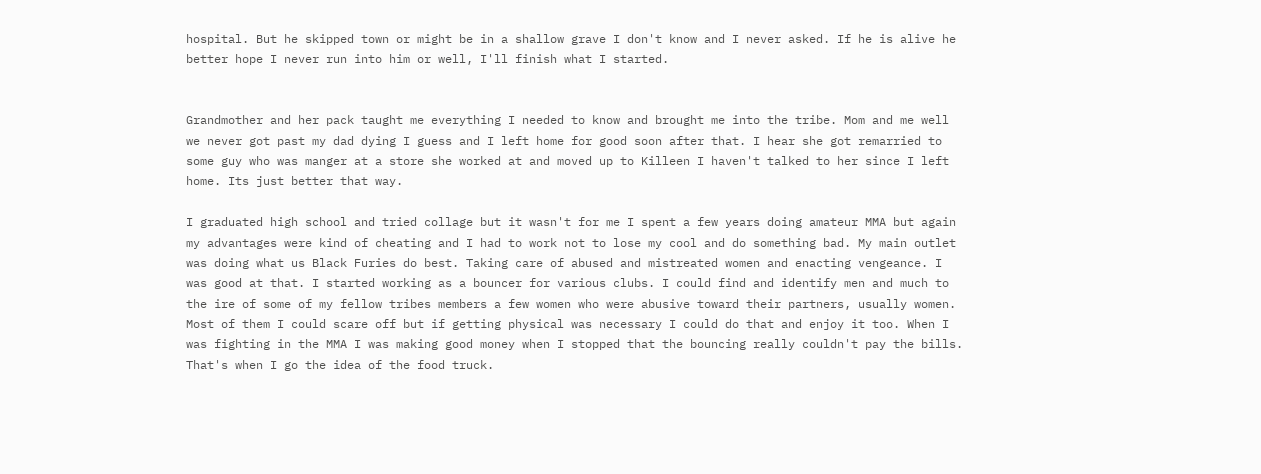hospital. But he skipped town or might be in a shallow grave I don't know and I never asked. If he is alive he better hope I never run into him or well, I'll finish what I started.


Grandmother and her pack taught me everything I needed to know and brought me into the tribe. Mom and me well we never got past my dad dying I guess and I left home for good soon after that. I hear she got remarried to some guy who was manger at a store she worked at and moved up to Killeen I haven't talked to her since I left home. Its just better that way.

I graduated high school and tried collage but it wasn't for me I spent a few years doing amateur MMA but again my advantages were kind of cheating and I had to work not to lose my cool and do something bad. My main outlet was doing what us Black Furies do best. Taking care of abused and mistreated women and enacting vengeance. I was good at that. I started working as a bouncer for various clubs. I could find and identify men and much to the ire of some of my fellow tribes members a few women who were abusive toward their partners, usually women. Most of them I could scare off but if getting physical was necessary I could do that and enjoy it too. When I was fighting in the MMA I was making good money when I stopped that the bouncing really couldn't pay the bills. That's when I go the idea of the food truck.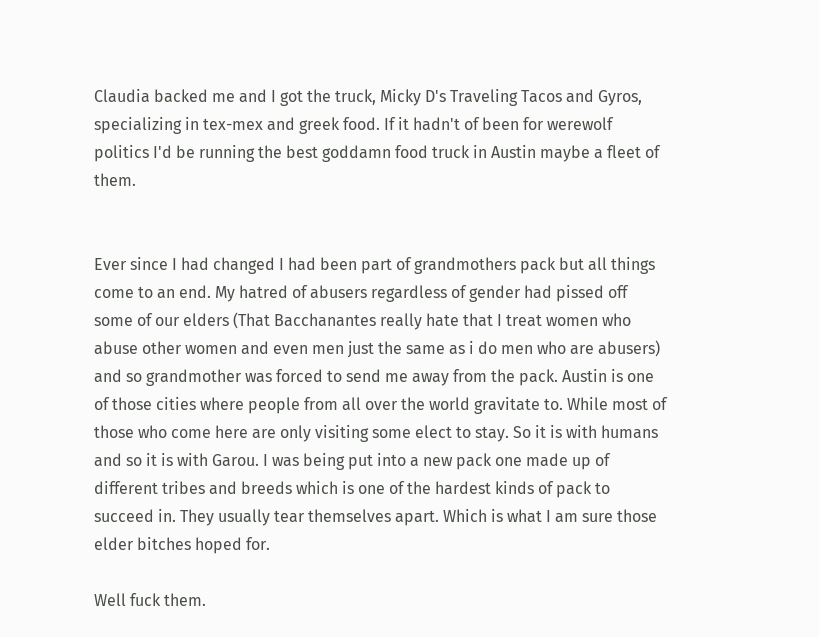Claudia backed me and I got the truck, Micky D's Traveling Tacos and Gyros, specializing in tex-mex and greek food. If it hadn't of been for werewolf politics I'd be running the best goddamn food truck in Austin maybe a fleet of them.


Ever since I had changed I had been part of grandmothers pack but all things come to an end. My hatred of abusers regardless of gender had pissed off some of our elders (That Bacchanantes really hate that I treat women who abuse other women and even men just the same as i do men who are abusers) and so grandmother was forced to send me away from the pack. Austin is one of those cities where people from all over the world gravitate to. While most of those who come here are only visiting some elect to stay. So it is with humans and so it is with Garou. I was being put into a new pack one made up of different tribes and breeds which is one of the hardest kinds of pack to succeed in. They usually tear themselves apart. Which is what I am sure those elder bitches hoped for.

Well fuck them.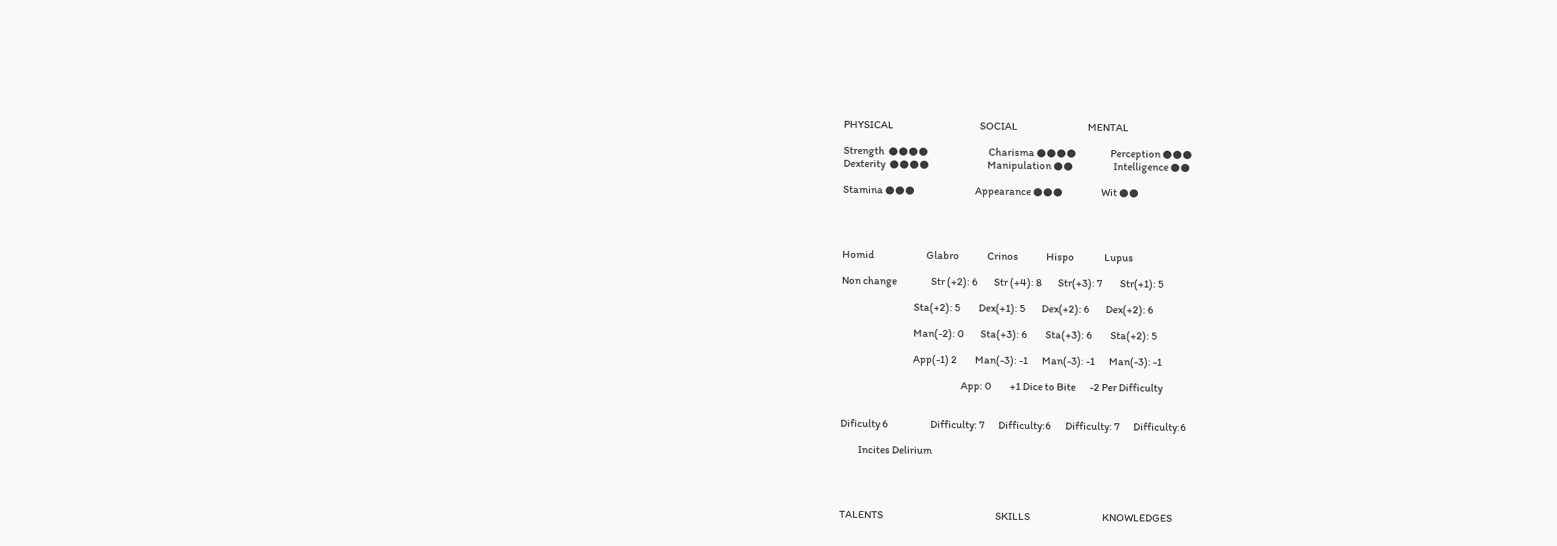PHYSICAL                                           SOCIAL                                   MENTAL

Strength  ●●●●                              Charisma ●●●●                 Perception ●●●
Dexterity  ●●●●                             Manipulation ●●                    Intelligence ●●

Stamina ●●●                              Appearance ●●●                   Wit ●●




Homid                          Glabro              Crinos              Hispo               Lupus

Non change                 Str (+2): 6        Str (+4): 8        Str(+3): 7         Str(+1): 5

                                    Sta(+2): 5         Dex(+1): 5        Dex(+2): 6        Dex(+2): 6

                                    Man(-2): 0        Sta(+3): 6         Sta(+3): 6         Sta(+2): 5

                                    App(-1) 2         Man(-3): -1       Man(-3): -1       Man(-3): -1

                                                            App: 0         +1 Dice to Bite       -2 Per Difficulty


Dificulty 6                     Difficulty: 7       Difficulty:6       Difficulty: 7       Difficulty:6

         Incites Delirium




TALENTS                                                        SKILLS                                    KNOWLEDGES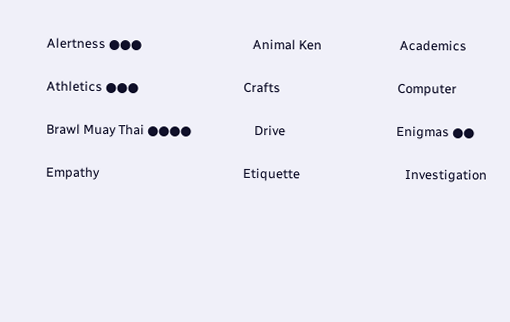Alertness ●●●                                     Animal Ken                          Academics

Athletics ●●●                                   Crafts                                       Computer

Brawl Muay Thai ●●●●                     Drive                                     Enigmas ●●

Empathy                                                Etiquette                                   Investigation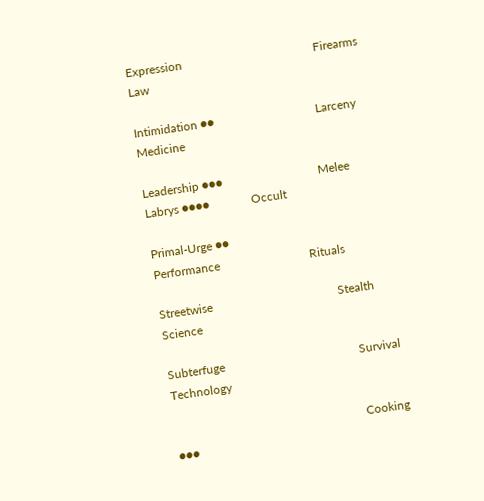Expression                                            Firearms                                   Law

Intimidation ●●                                  Larceny                                     Medicine

Leadership ●●●                                Melee Labrys ●●●●              Occult

Primal-Urge ●●                                 Performance                              Rituals

Streetwise                                          Stealth                                     Science

Subterfuge                                             Survival                                        Technology

                                                                Cooking ●●●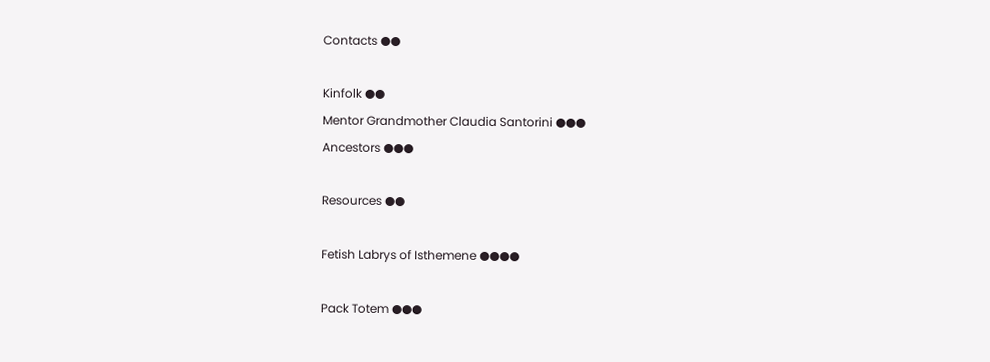Contacts ●●

Kinfolk ●●
Mentor Grandmother Claudia Santorini ●●●
Ancestors ●●●

Resources ●●

Fetish Labrys of Isthemene ●●●●

Pack Totem ●●●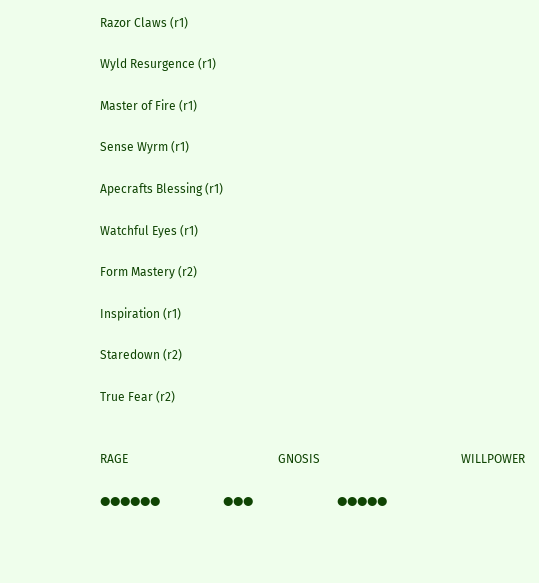Razor Claws (r1)

Wyld Resurgence (r1)

Master of Fire (r1)

Sense Wyrm (r1)

Apecrafts Blessing (r1)

Watchful Eyes (r1)

Form Mastery (r2)

Inspiration (r1)

Staredown (r2)

True Fear (r2)


RAGE                                                  GNOSIS                                               WILLPOWER

●●●●●●                     ●●●                            ●●●●●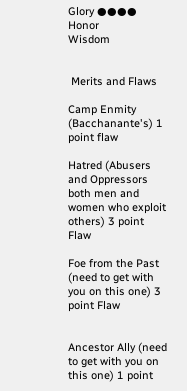Glory ●●●●                                    Honor                                               Wisdom


 Merits and Flaws

Camp Enmity (Bacchanante's) 1 point flaw

Hatred (Abusers and Oppressors both men and women who exploit others) 3 point Flaw

Foe from the Past (need to get with you on this one) 3 point Flaw


Ancestor Ally (need to get with you on this one) 1 point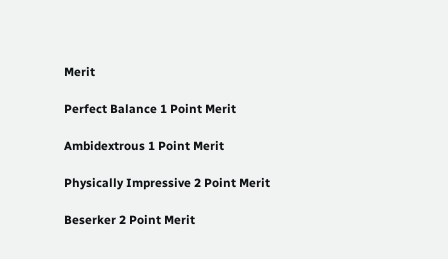Merit

Perfect Balance 1 Point Merit

Ambidextrous 1 Point Merit

Physically Impressive 2 Point Merit

Beserker 2 Point Merit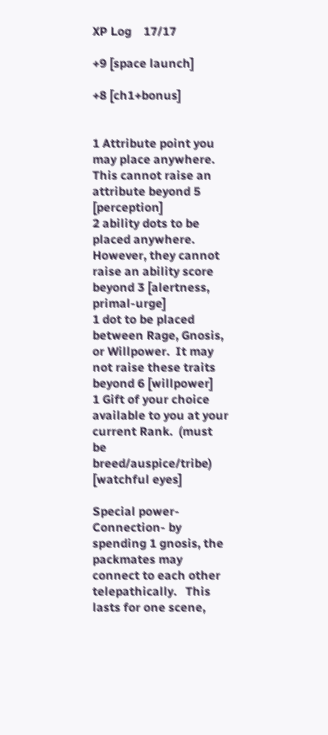XP Log    17/17

+9 [space launch]

+8 [ch1+bonus]


1 Attribute point you may place anywhere.  This cannot raise an attribute beyond 5 [perception]
2 ability dots to be placed anywhere.  However, they cannot raise an ability score beyond 3 [alertness, primal-urge]
1 dot to be placed between Rage, Gnosis, or Willpower.  It may not raise these traits beyond 6 [willpower]
1 Gift of your choice available to you at your current Rank.  (must be breed/auspice/tribe) [watchful eyes]

Special power- Connection- by spending 1 gnosis, the packmates may connect to each other telepathically.   This lasts for one scene,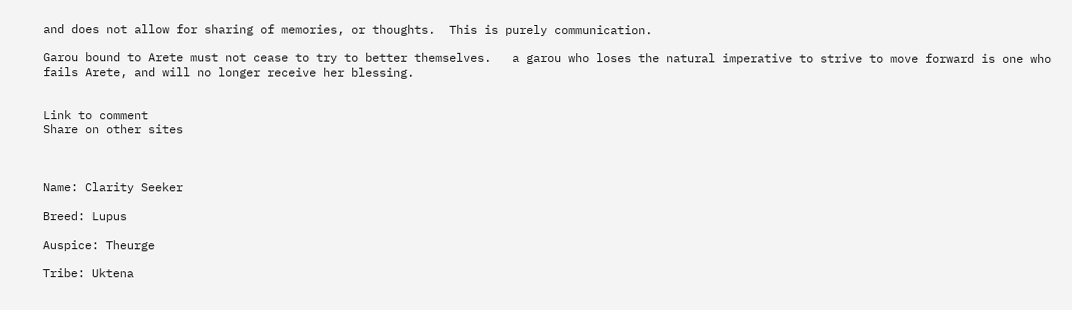and does not allow for sharing of memories, or thoughts.  This is purely communication.

Garou bound to Arete must not cease to try to better themselves.   a garou who loses the natural imperative to strive to move forward is one who fails Arete, and will no longer receive her blessing.


Link to comment
Share on other sites



Name: Clarity Seeker

Breed: Lupus

Auspice: Theurge

Tribe: Uktena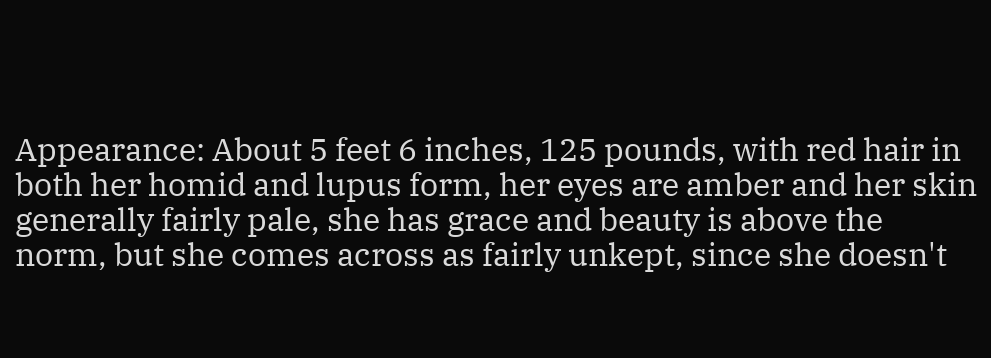Appearance: About 5 feet 6 inches, 125 pounds, with red hair in both her homid and lupus form, her eyes are amber and her skin generally fairly pale, she has grace and beauty is above the norm, but she comes across as fairly unkept, since she doesn't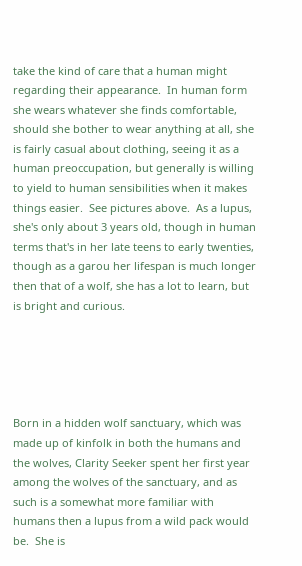take the kind of care that a human might regarding their appearance.  In human form she wears whatever she finds comfortable, should she bother to wear anything at all, she is fairly casual about clothing, seeing it as a human preoccupation, but generally is willing to yield to human sensibilities when it makes things easier.  See pictures above.  As a lupus, she's only about 3 years old, though in human terms that's in her late teens to early twenties, though as a garou her lifespan is much longer then that of a wolf, she has a lot to learn, but is bright and curious.





Born in a hidden wolf sanctuary, which was made up of kinfolk in both the humans and the wolves, Clarity Seeker spent her first year among the wolves of the sanctuary, and as such is a somewhat more familiar with humans then a lupus from a wild pack would be.  She is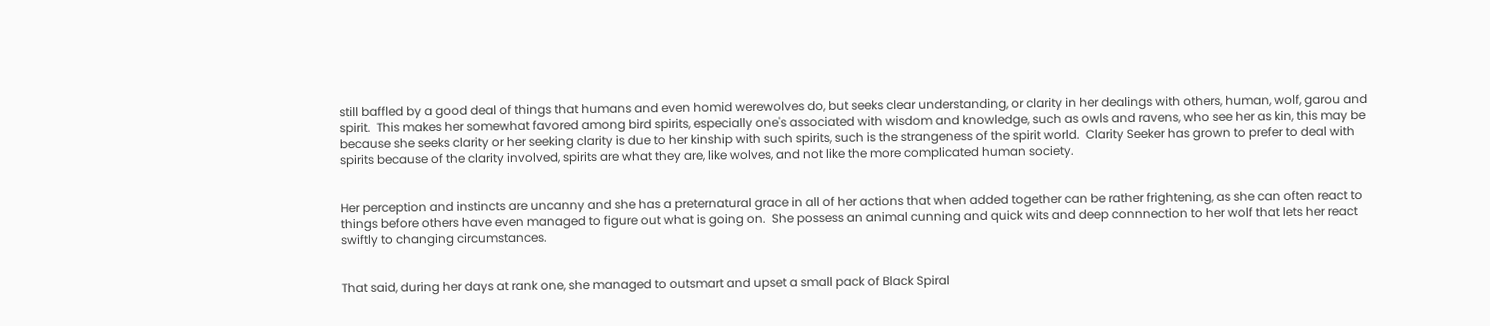still baffled by a good deal of things that humans and even homid werewolves do, but seeks clear understanding, or clarity in her dealings with others, human, wolf, garou and spirit.  This makes her somewhat favored among bird spirits, especially one's associated with wisdom and knowledge, such as owls and ravens, who see her as kin, this may be because she seeks clarity or her seeking clarity is due to her kinship with such spirits, such is the strangeness of the spirit world.  Clarity Seeker has grown to prefer to deal with spirits because of the clarity involved, spirits are what they are, like wolves, and not like the more complicated human society.


Her perception and instincts are uncanny and she has a preternatural grace in all of her actions that when added together can be rather frightening, as she can often react to things before others have even managed to figure out what is going on.  She possess an animal cunning and quick wits and deep connnection to her wolf that lets her react swiftly to changing circumstances.


That said, during her days at rank one, she managed to outsmart and upset a small pack of Black Spiral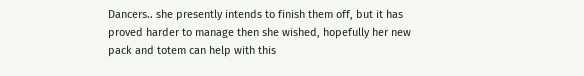Dancers.. she presently intends to finish them off, but it has proved harder to manage then she wished, hopefully her new pack and totem can help with this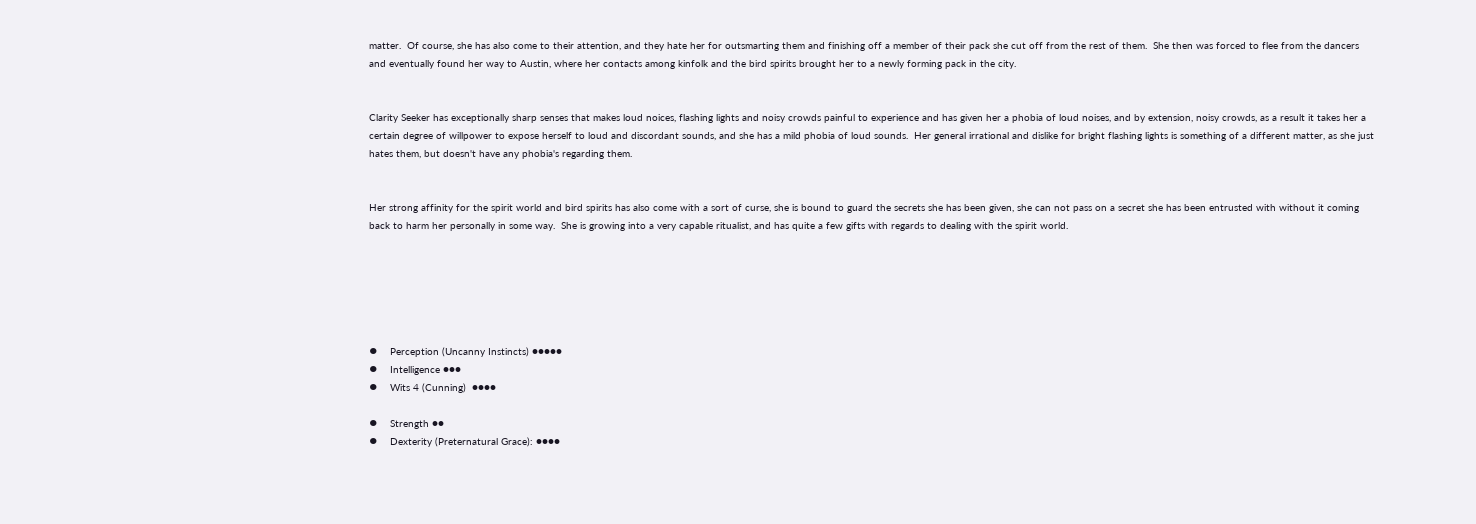matter.  Of course, she has also come to their attention, and they hate her for outsmarting them and finishing off a member of their pack she cut off from the rest of them.  She then was forced to flee from the dancers and eventually found her way to Austin, where her contacts among kinfolk and the bird spirits brought her to a newly forming pack in the city.


Clarity Seeker has exceptionally sharp senses that makes loud noices, flashing lights and noisy crowds painful to experience and has given her a phobia of loud noises, and by extension, noisy crowds, as a result it takes her a certain degree of willpower to expose herself to loud and discordant sounds, and she has a mild phobia of loud sounds.  Her general irrational and dislike for bright flashing lights is something of a different matter, as she just hates them, but doesn't have any phobia's regarding them.


Her strong affinity for the spirit world and bird spirits has also come with a sort of curse, she is bound to guard the secrets she has been given, she can not pass on a secret she has been entrusted with without it coming back to harm her personally in some way.  She is growing into a very capable ritualist, and has quite a few gifts with regards to dealing with the spirit world.






⦁    Perception (Uncanny Instincts) ●●●●●
⦁    Intelligence ●●●
⦁    Wits 4 (Cunning)  ●●●●

⦁    Strength ●●
⦁    Dexterity (Preternatural Grace): ●●●●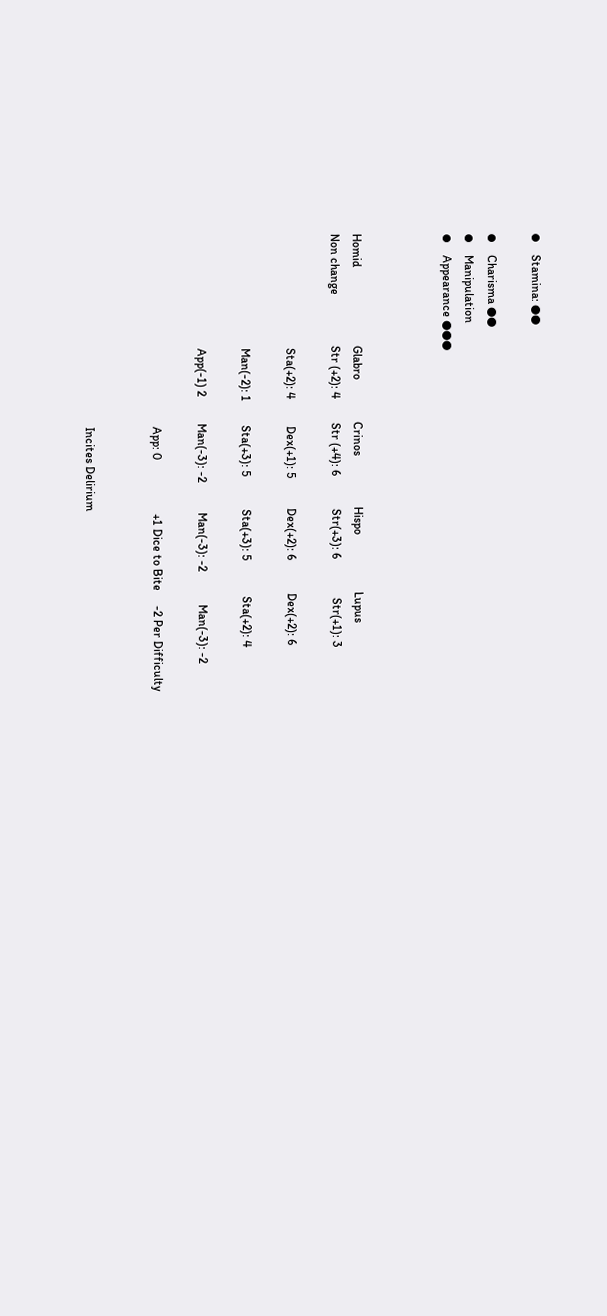⦁    Stamina: ●●

⦁    Charisma ●●
⦁    Manipulation
⦁    Appearance ●●●



Homid                          Glabro              Crinos                 Hispo                   Lupus
Non change                 Str (+2): 4        Str (+4): 6           Str(+3): 6             Str(+1): 3

                                      Sta(+2): 4         Dex(+1): 5          Dex(+2): 6           Dex(+2): 6

                                      Man(-2): 1        Sta(+3): 5           Sta(+3): 5            Sta(+2): 4

                                      App(-1) 2         Man(-3): -2          Man(-3): -2           Man(-3): -2

                                                                App: 0                  +1 Dice to Bite     -2 Per Difficulty


                                                                Incites Delirium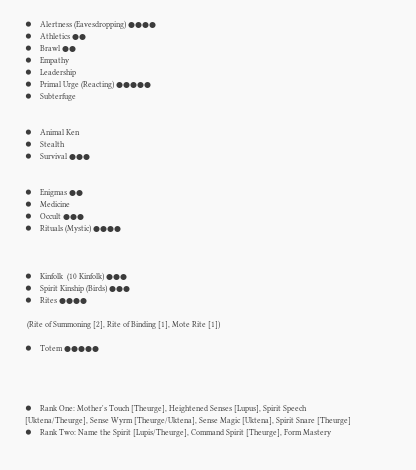⦁    Alertness (Eavesdropping) ●●●●
⦁    Athletics ●●
⦁    Brawl ●●
⦁    Empathy
⦁    Leadership
⦁    Primal Urge (Reacting) ●●●●●
⦁    Subterfuge


⦁    Animal Ken
⦁    Stealth
⦁    Survival ●●●


⦁    Enigmas ●●
⦁    Medicine
⦁    Occult ●●●
⦁    Rituals (Mystic) ●●●●



⦁    Kinfolk  (10 Kinfolk) ●●●
⦁    Spirit Kinship (Birds) ●●●
⦁    Rites ●●●●

 (Rite of Summoning [2], Rite of Binding [1], Mote Rite [1])

⦁    Totem ●●●●●




⦁    Rank One: Mother's Touch [Theurge], Heightened Senses [Lupus], Spirit Speech [Uktena/Theurge], Sense Wyrm [Theurge/Uktena], Sense Magic [Uktena], Spirit Snare [Theurge]
⦁    Rank Two: Name the Spirit [Lupis/Theurge], Command Spirit [Theurge], Form Mastery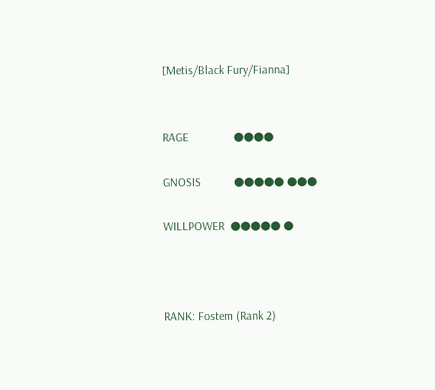[Metis/Black Fury/Fianna]


RAGE               ●●●●

GNOSIS           ●●●●● ●●●

WILLPOWER  ●●●●● ●



RANK: Fostem (Rank 2)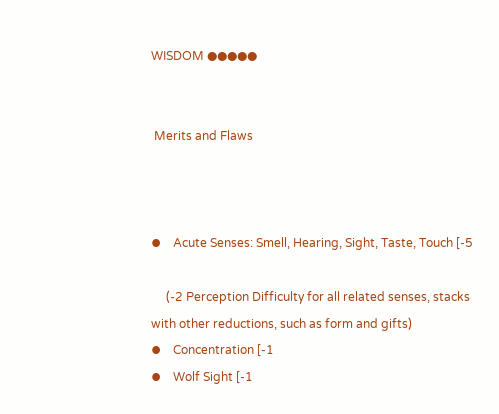WISDOM ●●●●●


 Merits and Flaws



⦁    Acute Senses: Smell, Hearing, Sight, Taste, Touch [-5

     (-2 Perception Difficulty for all related senses, stacks with other reductions, such as form and gifts)
⦁    Concentration [-1
⦁    Wolf Sight [-1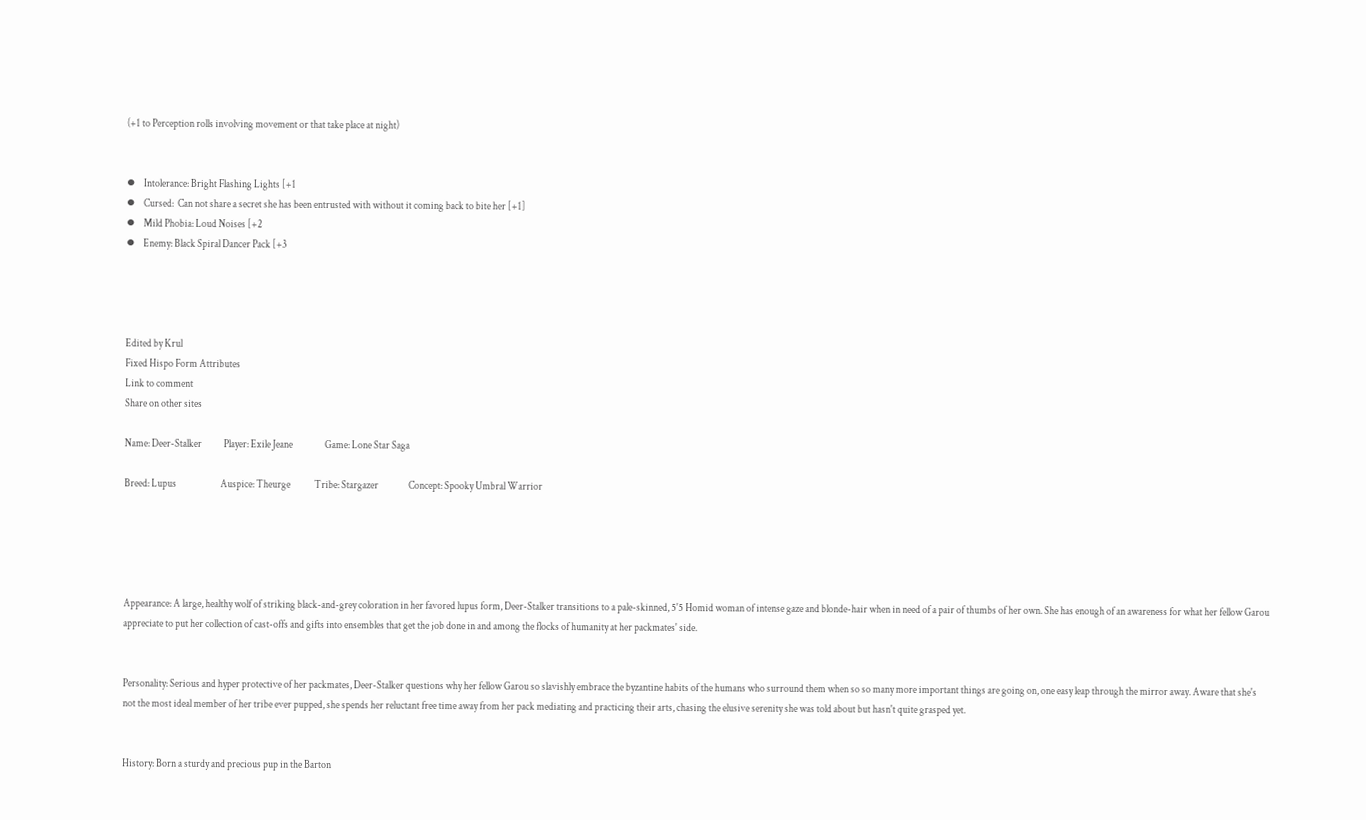(+1 to Perception rolls involving movement or that take place at night)


⦁    Intolerance: Bright Flashing Lights [+1
⦁    Cursed:  Can not share a secret she has been entrusted with without it coming back to bite her [+1]
⦁    Mild Phobia: Loud Noises [+2
⦁    Enemy: Black Spiral Dancer Pack [+3




Edited by Krul
Fixed Hispo Form Attributes
Link to comment
Share on other sites

Name: Deer-Stalker           Player: Exile Jeane                Game: Lone Star Saga

Breed: Lupus                      Auspice: Theurge            Tribe: Stargazer               Concept: Spooky Umbral Warrior





Appearance: A large, healthy wolf of striking black-and-grey coloration in her favored lupus form, Deer-Stalker transitions to a pale-skinned, 5'5 Homid woman of intense gaze and blonde-hair when in need of a pair of thumbs of her own. She has enough of an awareness for what her fellow Garou appreciate to put her collection of cast-offs and gifts into ensembles that get the job done in and among the flocks of humanity at her packmates' side.


Personality: Serious and hyper protective of her packmates, Deer-Stalker questions why her fellow Garou so slavishly embrace the byzantine habits of the humans who surround them when so so many more important things are going on, one easy leap through the mirror away. Aware that she's not the most ideal member of her tribe ever pupped, she spends her reluctant free time away from her pack mediating and practicing their arts, chasing the elusive serenity she was told about but hasn't quite grasped yet.


History: Born a sturdy and precious pup in the Barton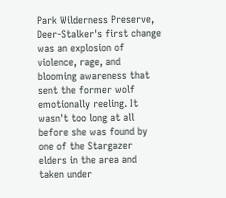Park Wilderness Preserve, Deer-Stalker's first change was an explosion of violence, rage, and blooming awareness that sent the former wolf emotionally reeling. It wasn't too long at all before she was found by one of the Stargazer elders in the area and taken under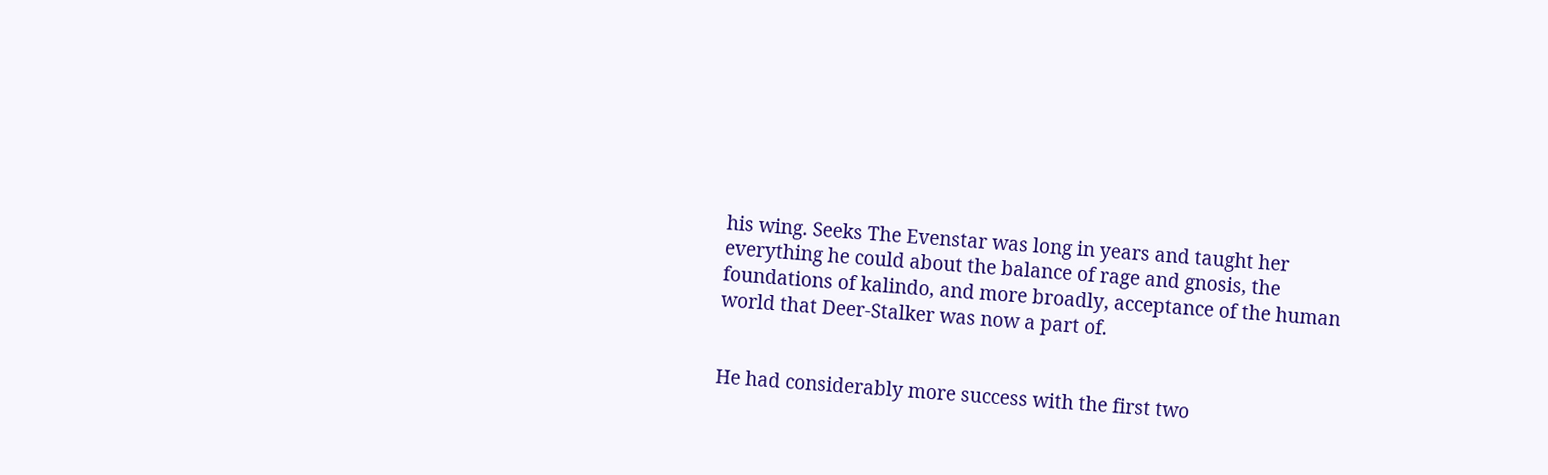his wing. Seeks The Evenstar was long in years and taught her everything he could about the balance of rage and gnosis, the foundations of kalindo, and more broadly, acceptance of the human world that Deer-Stalker was now a part of.


He had considerably more success with the first two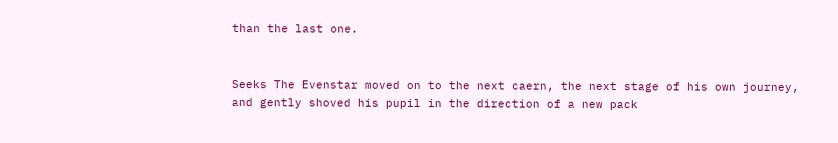than the last one.


Seeks The Evenstar moved on to the next caern, the next stage of his own journey, and gently shoved his pupil in the direction of a new pack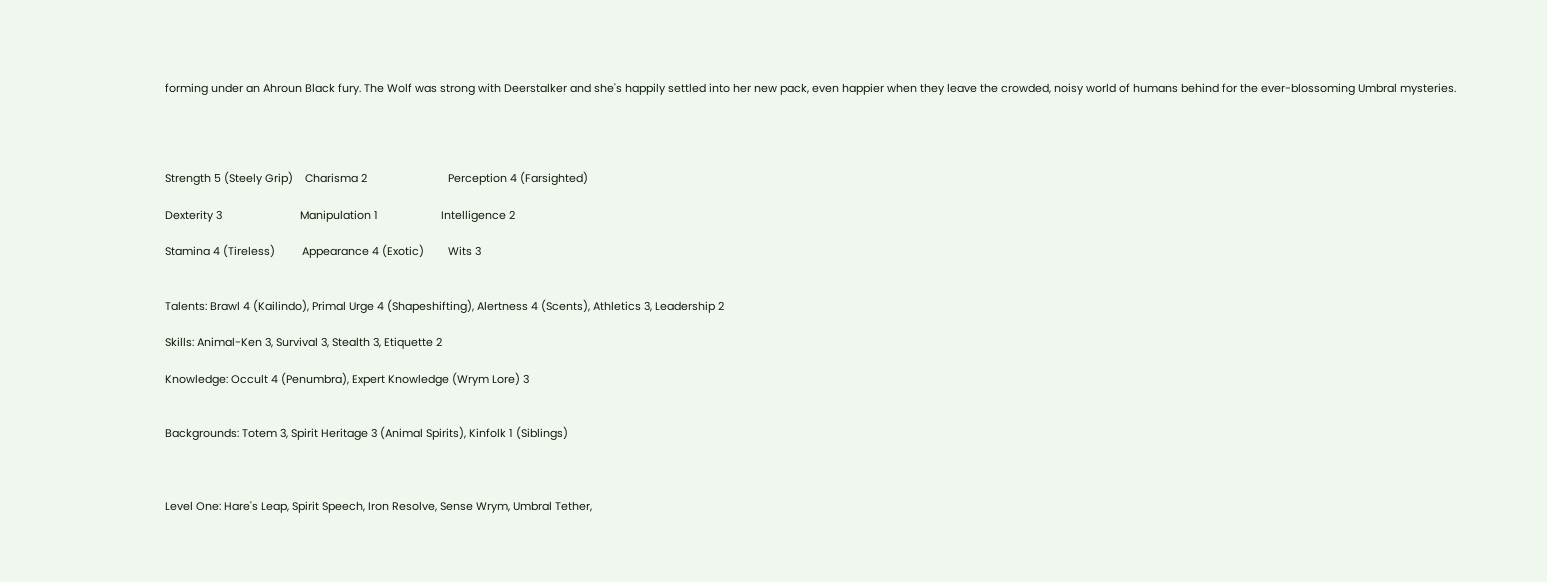forming under an Ahroun Black fury. The Wolf was strong with Deerstalker and she's happily settled into her new pack, even happier when they leave the crowded, noisy world of humans behind for the ever-blossoming Umbral mysteries.




Strength 5 (Steely Grip)    Charisma 2                           Perception 4 (Farsighted)

Dexterity 3                          Manipulation 1                     Intelligence 2

Stamina 4 (Tireless)         Appearance 4 (Exotic)        Wits 3


Talents: Brawl 4 (Kailindo), Primal Urge 4 (Shapeshifting), Alertness 4 (Scents), Athletics 3, Leadership 2

Skills: Animal-Ken 3, Survival 3, Stealth 3, Etiquette 2

Knowledge: Occult 4 (Penumbra), Expert Knowledge (Wrym Lore) 3


Backgrounds: Totem 3, Spirit Heritage 3 (Animal Spirits), Kinfolk 1 (Siblings)



Level One: Hare's Leap, Spirit Speech, Iron Resolve, Sense Wrym, Umbral Tether,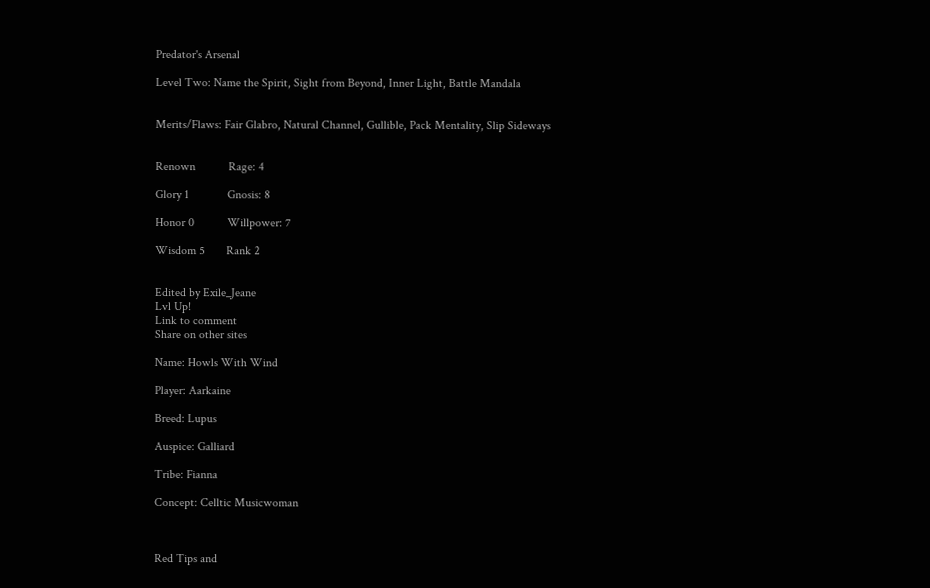Predator's Arsenal

Level Two: Name the Spirit, Sight from Beyond, Inner Light, Battle Mandala


Merits/Flaws: Fair Glabro, Natural Channel, Gullible, Pack Mentality, Slip Sideways


Renown           Rage: 4

Glory 1             Gnosis: 8

Honor 0           Willpower: 7

Wisdom 5       Rank 2


Edited by Exile_Jeane
Lvl Up!
Link to comment
Share on other sites

Name: Howls With Wind

Player: Aarkaine

Breed: Lupus

Auspice: Galliard

Tribe: Fianna

Concept: Celltic Musicwoman



Red Tips and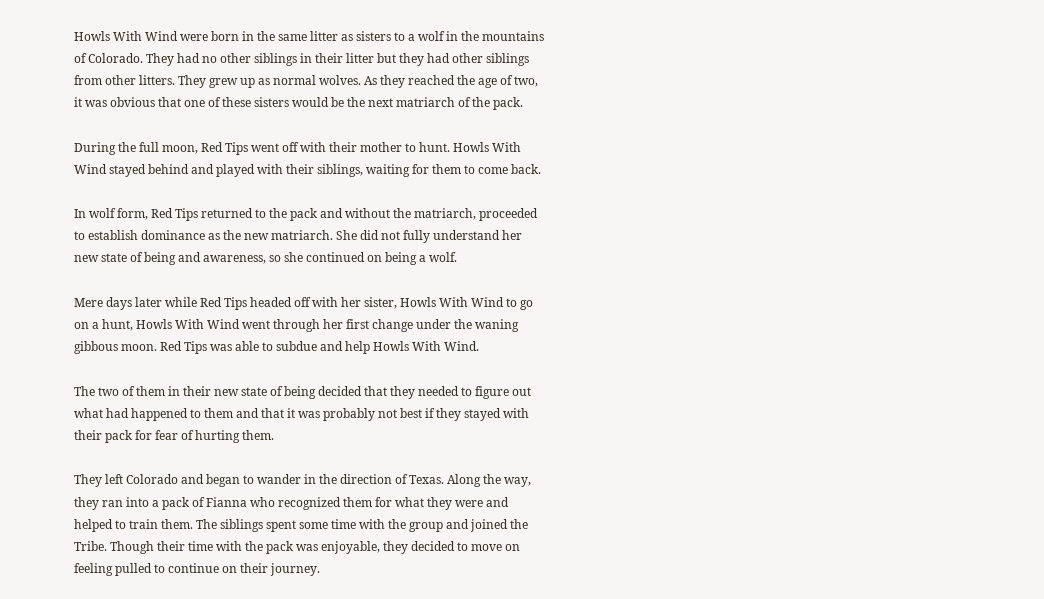Howls With Wind were born in the same litter as sisters to a wolf in the mountains of Colorado. They had no other siblings in their litter but they had other siblings from other litters. They grew up as normal wolves. As they reached the age of two, it was obvious that one of these sisters would be the next matriarch of the pack.

During the full moon, Red Tips went off with their mother to hunt. Howls With Wind stayed behind and played with their siblings, waiting for them to come back.

In wolf form, Red Tips returned to the pack and without the matriarch, proceeded to establish dominance as the new matriarch. She did not fully understand her new state of being and awareness, so she continued on being a wolf.

Mere days later while Red Tips headed off with her sister, Howls With Wind to go on a hunt, Howls With Wind went through her first change under the waning gibbous moon. Red Tips was able to subdue and help Howls With Wind.

The two of them in their new state of being decided that they needed to figure out what had happened to them and that it was probably not best if they stayed with their pack for fear of hurting them.

They left Colorado and began to wander in the direction of Texas. Along the way, they ran into a pack of Fianna who recognized them for what they were and helped to train them. The siblings spent some time with the group and joined the Tribe. Though their time with the pack was enjoyable, they decided to move on feeling pulled to continue on their journey.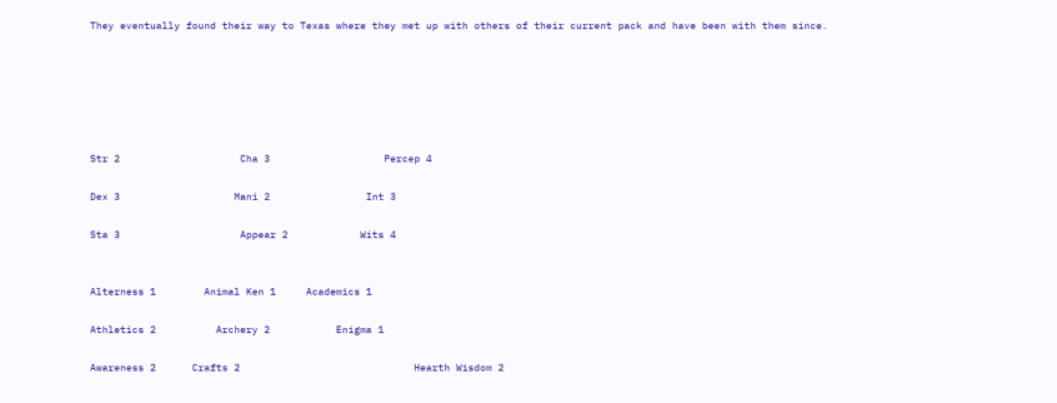They eventually found their way to Texas where they met up with others of their current pack and have been with them since.






Str 2                    Cha 3                   Percep 4

Dex 3                   Mani 2                Int 3

Sta 3                    Appear 2            Wits 4


Alterness 1        Animal Ken 1     Academics 1

Athletics 2          Archery 2           Enigma 1

Awareness 2      Crafts 2                             Hearth Wisdom 2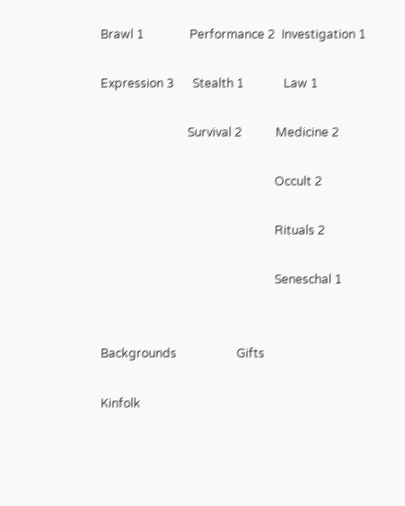Brawl 1               Performance 2  Investigation 1

Expression 3      Stealth 1             Law 1

                             Survival 2           Medicine 2

                                                          Occult 2

                                                          Rituals 2

                                                          Seneschal 1


Backgrounds                    Gifts

Kinfolk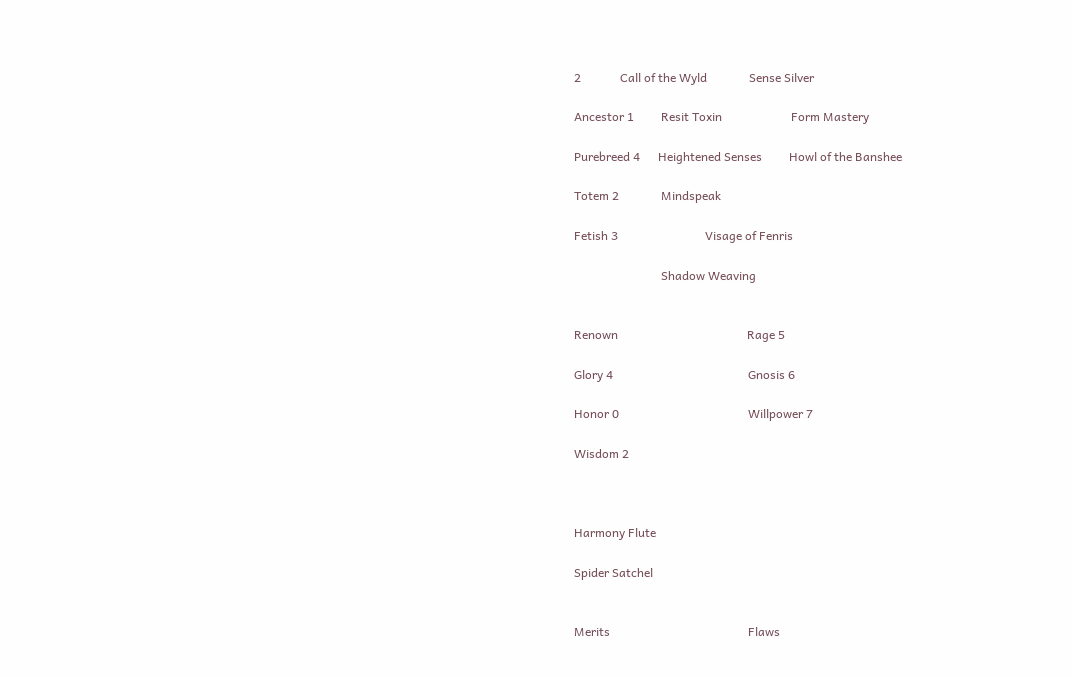2             Call of the Wyld              Sense Silver

Ancestor 1         Resit Toxin                       Form Mastery

Purebreed 4      Heightened Senses         Howl of the Banshee

Totem 2              Mindspeak

Fetish 3                             Visage of Fenris

                             Shadow Weaving


Renown                                           Rage 5

Glory 4                                             Gnosis 6

Honor 0                                           Willpower 7

Wisdom 2



Harmony Flute

Spider Satchel


Merits                                              Flaws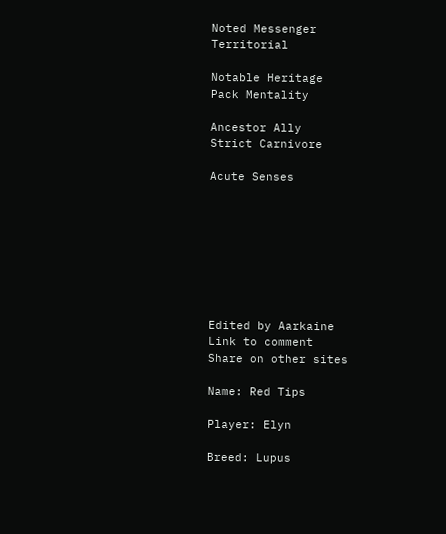Noted Messenger                         Territorial

Notable Heritage                          Pack Mentality

Ancestor Ally                                  Strict Carnivore

Acute Senses








Edited by Aarkaine
Link to comment
Share on other sites

Name: Red Tips

Player: Elyn

Breed: Lupus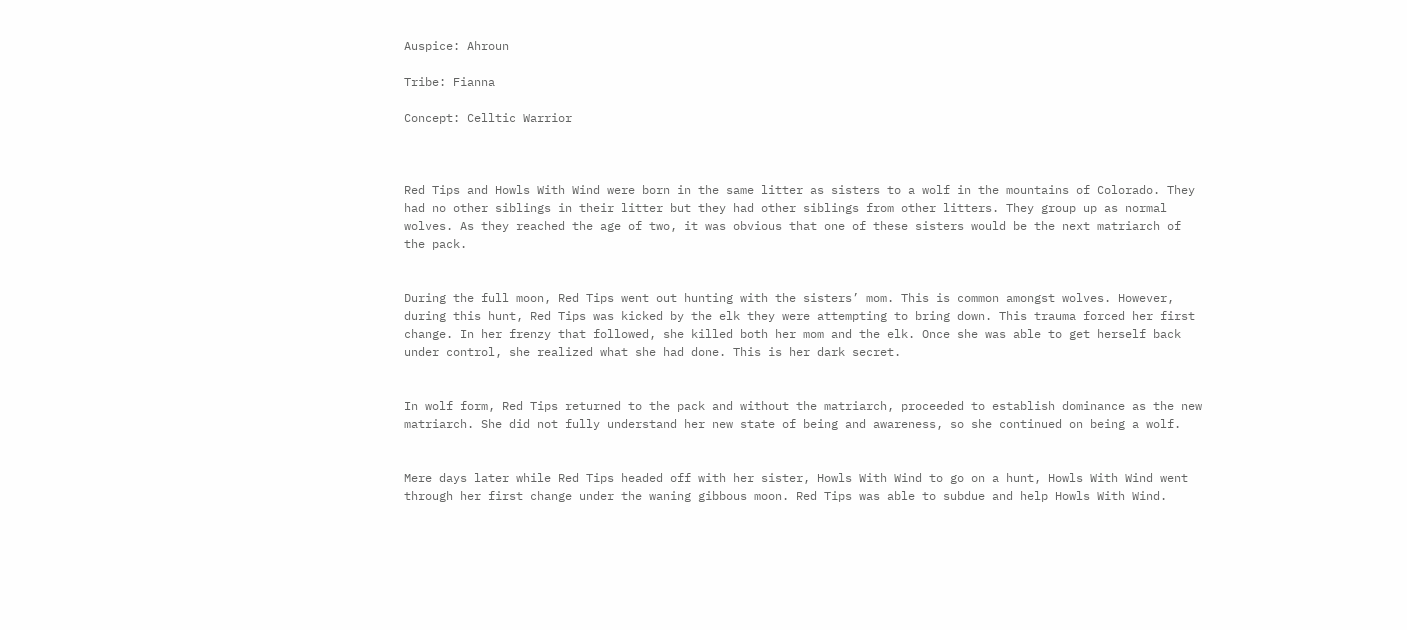Auspice: Ahroun

Tribe: Fianna

Concept: Celltic Warrior



Red Tips and Howls With Wind were born in the same litter as sisters to a wolf in the mountains of Colorado. They had no other siblings in their litter but they had other siblings from other litters. They group up as normal wolves. As they reached the age of two, it was obvious that one of these sisters would be the next matriarch of the pack.


During the full moon, Red Tips went out hunting with the sisters’ mom. This is common amongst wolves. However, during this hunt, Red Tips was kicked by the elk they were attempting to bring down. This trauma forced her first change. In her frenzy that followed, she killed both her mom and the elk. Once she was able to get herself back under control, she realized what she had done. This is her dark secret.


In wolf form, Red Tips returned to the pack and without the matriarch, proceeded to establish dominance as the new matriarch. She did not fully understand her new state of being and awareness, so she continued on being a wolf.


Mere days later while Red Tips headed off with her sister, Howls With Wind to go on a hunt, Howls With Wind went through her first change under the waning gibbous moon. Red Tips was able to subdue and help Howls With Wind.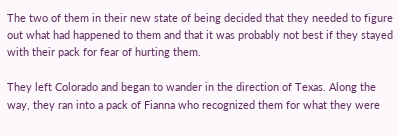The two of them in their new state of being decided that they needed to figure out what had happened to them and that it was probably not best if they stayed with their pack for fear of hurting them.

They left Colorado and began to wander in the direction of Texas. Along the way, they ran into a pack of Fianna who recognized them for what they were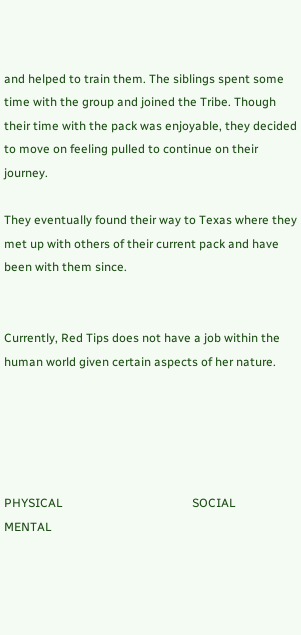and helped to train them. The siblings spent some time with the group and joined the Tribe. Though their time with the pack was enjoyable, they decided to move on feeling pulled to continue on their journey.

They eventually found their way to Texas where they met up with others of their current pack and have been with them since.


Currently, Red Tips does not have a job within the human world given certain aspects of her nature.





PHYSICAL                                           SOCIAL                                   MENTAL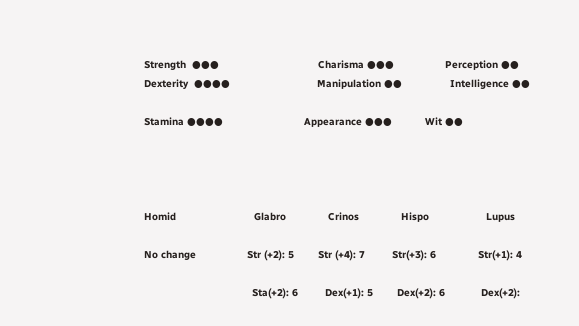Strength  ●●●                                 Charisma ●●●                 Perception ●●
Dexterity  ●●●●                             Manipulation ●●                Intelligence ●●

Stamina ●●●●                           Appearance ●●●           Wit ●●




Homid                          Glabro              Crinos              Hispo                   Lupus

No change                 Str (+2): 5        Str (+4): 7         Str(+3): 6              Str(+1): 4

                                    Sta(+2): 6         Dex(+1): 5        Dex(+2): 6            Dex(+2):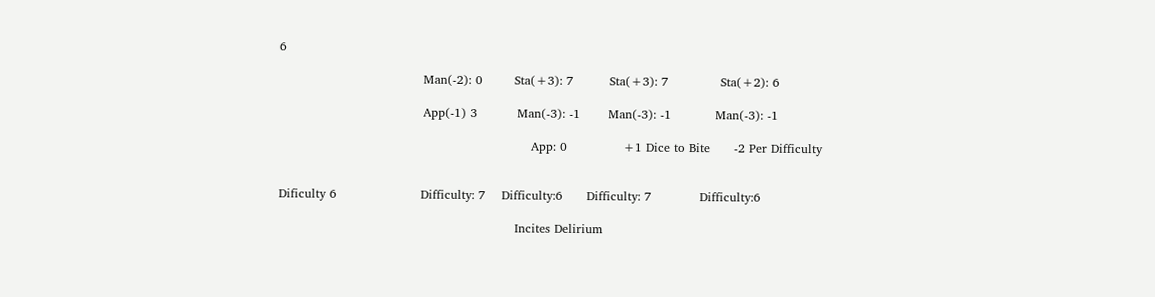6

                                    Man(-2): 0        Sta(+3): 7         Sta(+3): 7             Sta(+2): 6

                                    App(-1) 3          Man(-3): -1       Man(-3): -1           Man(-3): -1

                                                               App: 0              +1 Dice to Bite      -2 Per Difficulty


Dificulty 6                     Difficulty: 7    Difficulty:6      Difficulty: 7            Difficulty:6

                                                           Incites Delirium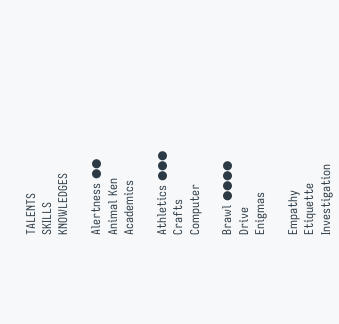TALENTS                                                        SKILLS                                    KNOWLEDGES

Alertness ●●                                          Animal Ken                          Academics

Athletics ●●●                                            Crafts                                       Computer

Brawl ●●●●                                             Drive                                          Enigmas

Empathy                                                         Etiquette                                   Investigation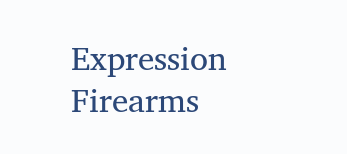Expression                                                     Firearms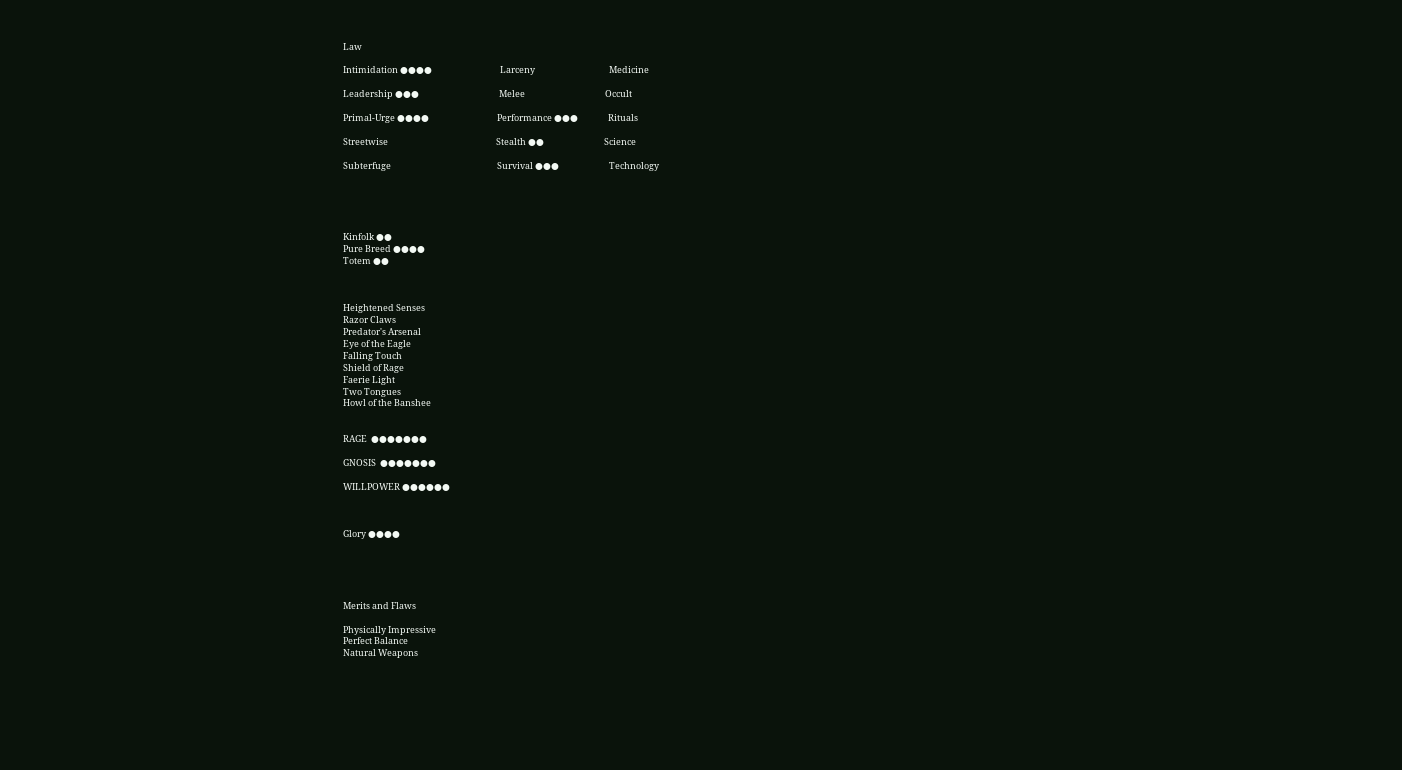Law

Intimidation ●●●●                                  Larceny                                     Medicine

Leadership ●●●                                        Melee                                        Occult

Primal-Urge ●●●●                                  Performance ●●●               Rituals

Streetwise                                                      Stealth ●●                              Science

Subterfuge                                                     Survival ●●●                         Technology





Kinfolk ●●
Pure Breed ●●●●
Totem ●●



Heightened Senses
Razor Claws
Predator's Arsenal
Eye of the Eagle
Falling Touch
Shield of Rage
Faerie Light
Two Tongues
Howl of the Banshee


RAGE  ●●●●●●●

GNOSIS  ●●●●●●●

WILLPOWER ●●●●●●



Glory ●●●●





Merits and Flaws

Physically Impressive
Perfect Balance
Natural Weapons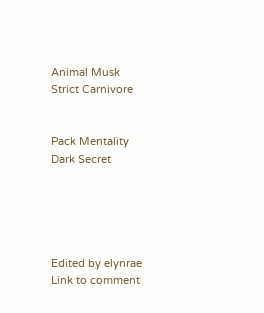Animal Musk
Strict Carnivore


Pack Mentality
Dark Secret





Edited by elynrae
Link to comment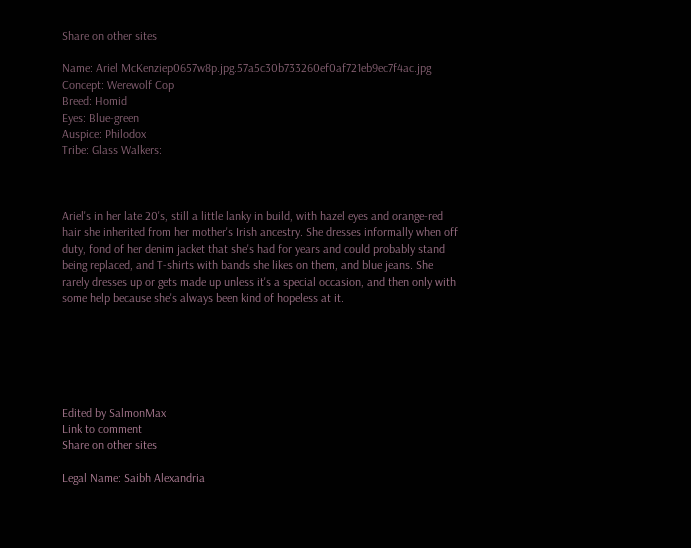Share on other sites

Name: Ariel McKenziep0657w8p.jpg.57a5c30b733260ef0af721eb9ec7f4ac.jpg
Concept: Werewolf Cop
Breed: Homid
Eyes: Blue-green
Auspice: Philodox
Tribe: Glass Walkers:



Ariel's in her late 20's, still a little lanky in build, with hazel eyes and orange-red hair she inherited from her mother's Irish ancestry. She dresses informally when off duty, fond of her denim jacket that she's had for years and could probably stand being replaced, and T-shirts with bands she likes on them, and blue jeans. She rarely dresses up or gets made up unless it's a special occasion, and then only with some help because she's always been kind of hopeless at it.






Edited by SalmonMax
Link to comment
Share on other sites

Legal Name: Saibh Alexandria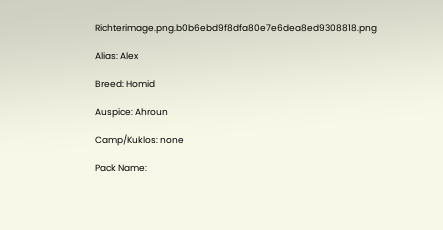Richterimage.png.b0b6ebd9f8dfa80e7e6dea8ed9308818.png

Alias: Alex

Breed: Homid

Auspice: Ahroun

Camp/Kuklos: none

Pack Name: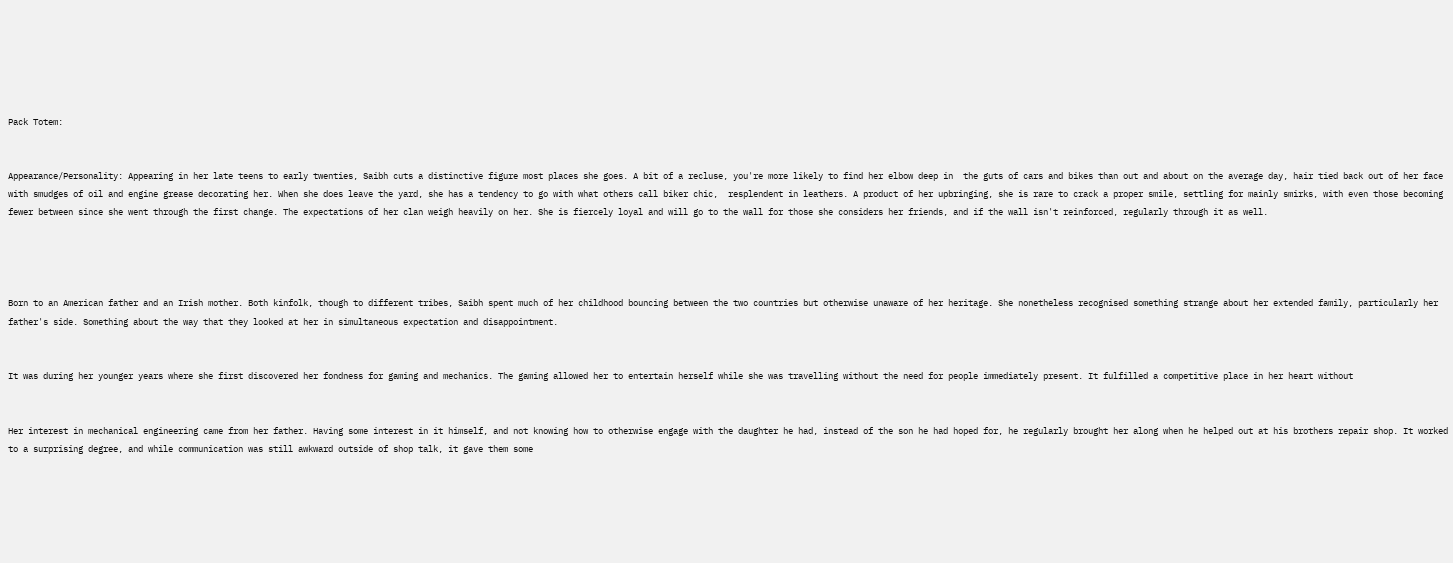Pack Totem:


Appearance/Personality: Appearing in her late teens to early twenties, Saibh cuts a distinctive figure most places she goes. A bit of a recluse, you're more likely to find her elbow deep in  the guts of cars and bikes than out and about on the average day, hair tied back out of her face with smudges of oil and engine grease decorating her. When she does leave the yard, she has a tendency to go with what others call biker chic,  resplendent in leathers. A product of her upbringing, she is rare to crack a proper smile, settling for mainly smirks, with even those becoming fewer between since she went through the first change. The expectations of her clan weigh heavily on her. She is fiercely loyal and will go to the wall for those she considers her friends, and if the wall isn't reinforced, regularly through it as well.




Born to an American father and an Irish mother. Both kinfolk, though to different tribes, Saibh spent much of her childhood bouncing between the two countries but otherwise unaware of her heritage. She nonetheless recognised something strange about her extended family, particularly her father's side. Something about the way that they looked at her in simultaneous expectation and disappointment.


It was during her younger years where she first discovered her fondness for gaming and mechanics. The gaming allowed her to entertain herself while she was travelling without the need for people immediately present. It fulfilled a competitive place in her heart without


Her interest in mechanical engineering came from her father. Having some interest in it himself, and not knowing how to otherwise engage with the daughter he had, instead of the son he had hoped for, he regularly brought her along when he helped out at his brothers repair shop. It worked to a surprising degree, and while communication was still awkward outside of shop talk, it gave them some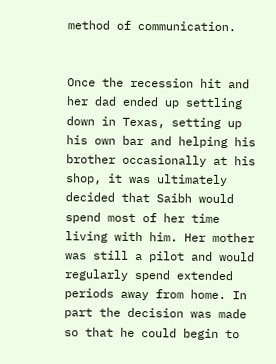method of communication.


Once the recession hit and her dad ended up settling down in Texas, setting up his own bar and helping his brother occasionally at his shop, it was ultimately decided that Saibh would spend most of her time living with him. Her mother was still a pilot and would regularly spend extended periods away from home. In part the decision was made so that he could begin to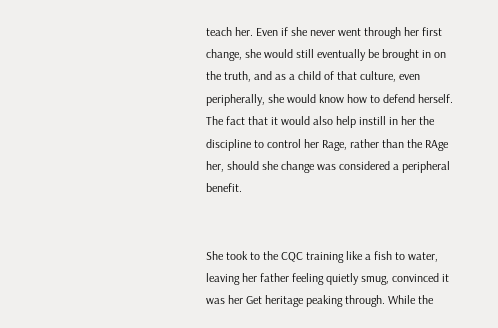teach her. Even if she never went through her first change, she would still eventually be brought in on the truth, and as a child of that culture, even peripherally, she would know how to defend herself. The fact that it would also help instill in her the discipline to control her Rage, rather than the RAge her, should she change was considered a peripheral benefit.


She took to the CQC training like a fish to water, leaving her father feeling quietly smug, convinced it was her Get heritage peaking through. While the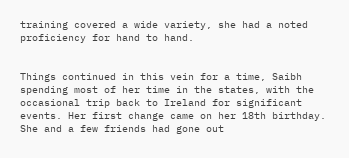training covered a wide variety, she had a noted proficiency for hand to hand.


Things continued in this vein for a time, Saibh spending most of her time in the states, with the occasional trip back to Ireland for significant events. Her first change came on her 18th birthday. She and a few friends had gone out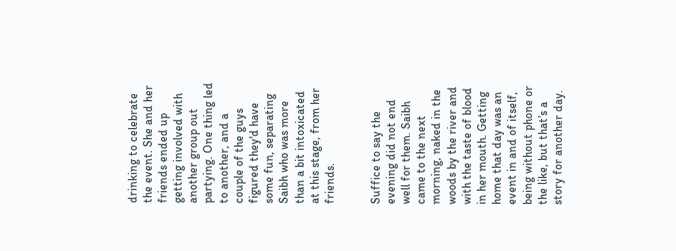drinking to celebrate the event. She and her friends ended up getting involved with another group out partying. One thing led to another, and a couple of the guys figured they'd have some fun, separating Saibh who was more than a bit intoxicated at this stage, from her friends.


Suffice to say the evening did not end well for them. Saibh came to the next morning, naked in the woods by the river and with the taste of blood in her mouth. Getting home that day was an event in and of itself, being without phone or the like, but that’s a story for another day.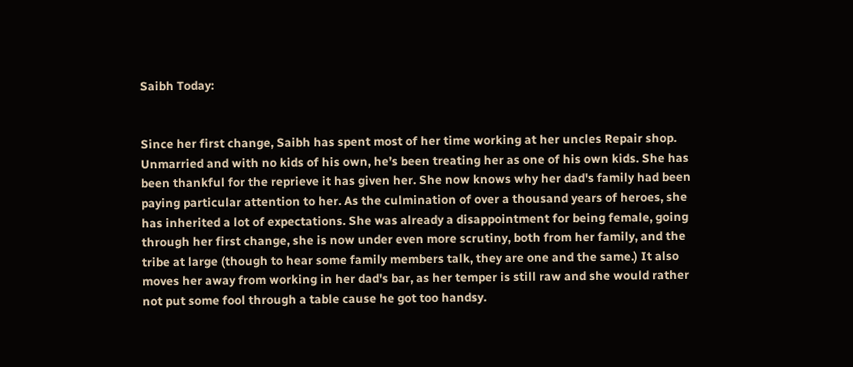Saibh Today:


Since her first change, Saibh has spent most of her time working at her uncles Repair shop. Unmarried and with no kids of his own, he’s been treating her as one of his own kids. She has been thankful for the reprieve it has given her. She now knows why her dad's family had been paying particular attention to her. As the culmination of over a thousand years of heroes, she has inherited a lot of expectations. She was already a disappointment for being female, going through her first change, she is now under even more scrutiny, both from her family, and the tribe at large (though to hear some family members talk, they are one and the same.) It also moves her away from working in her dad's bar, as her temper is still raw and she would rather not put some fool through a table cause he got too handsy.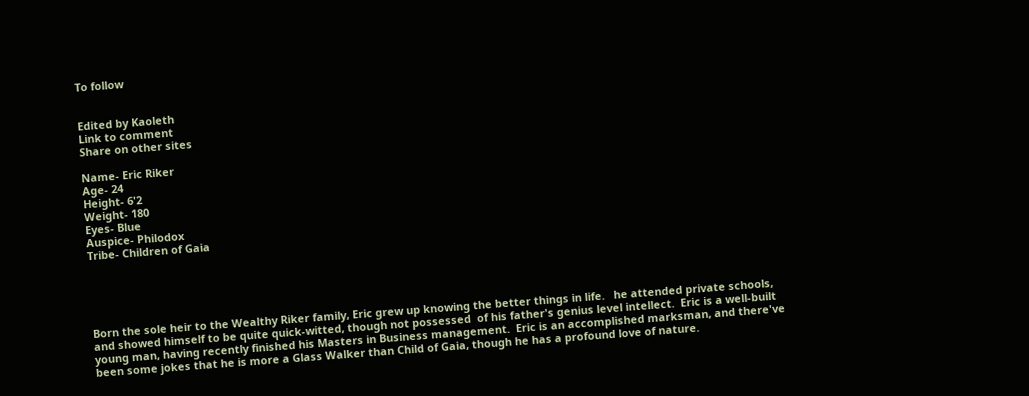To follow


Edited by Kaoleth
Link to comment
Share on other sites

Name- Eric Riker
Age- 24
Height- 6'2
Weight- 180
Eyes- Blue
Auspice- Philodox
Tribe- Children of Gaia





Born the sole heir to the Wealthy Riker family, Eric grew up knowing the better things in life.   he attended private schools, and showed himself to be quite quick-witted, though not possessed  of his father's genius level intellect.  Eric is a well-built young man, having recently finished his Masters in Business management.  Eric is an accomplished marksman, and there've been some jokes that he is more a Glass Walker than Child of Gaia, though he has a profound love of nature.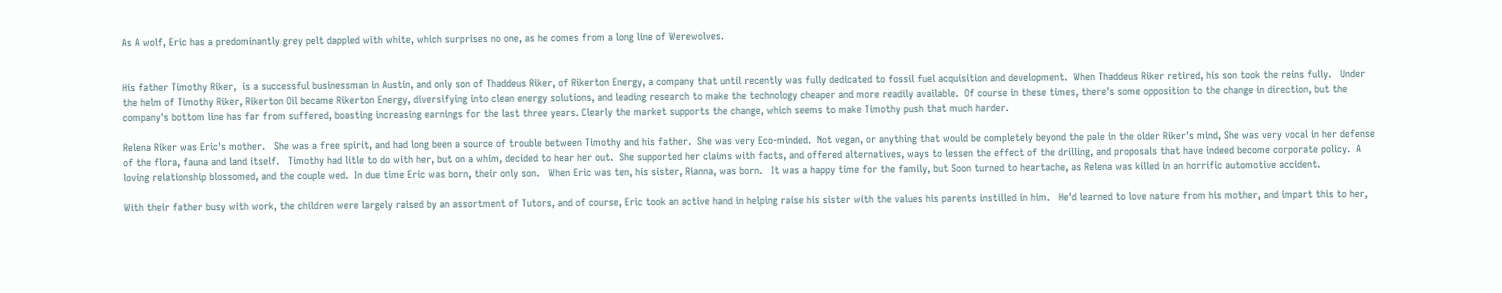As A wolf, Eric has a predominantly grey pelt dappled with white, which surprises no one, as he comes from a long line of Werewolves.


His father Timothy Riker,  is a successful businessman in Austin, and only son of Thaddeus Riker, of Rikerton Energy, a company that until recently was fully dedicated to fossil fuel acquisition and development.  When Thaddeus Riker retired, his son took the reins fully.   Under the helm of Timothy Riker, Rikerton Oil became Rikerton Energy, diversifying into clean energy solutions, and leading research to make the technology cheaper and more readily available.  Of course in these times, there's some opposition to the change in direction, but the company's bottom line has far from suffered, boasting increasing earnings for the last three years. Clearly the market supports the change, which seems to make Timothy push that much harder.

Relena Riker was Eric's mother.   She was a free spirit, and had long been a source of trouble between Timothy and his father.  She was very Eco-minded.  Not vegan, or anything that would be completely beyond the pale in the older Riker's mind, She was very vocal in her defense of the flora, fauna and land itself.   Timothy had litle to do with her, but on a whim, decided to hear her out.  She supported her claims with facts, and offered alternatives, ways to lessen the effect of the drilling, and proposals that have indeed become corporate policy.  A loving relationship blossomed, and the couple wed.  In due time Eric was born, their only son.   When Eric was ten, his sister, Rianna, was born.   It was a happy time for the family, but Soon turned to heartache, as Relena was killed in an horrific automotive accident.

With their father busy with work, the children were largely raised by an assortment of Tutors, and of course, Eric took an active hand in helping raise his sister with the values his parents instilled in him.   He'd learned to love nature from his mother, and impart this to her,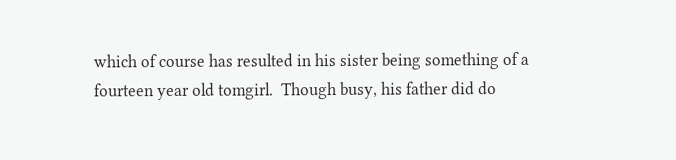which of course has resulted in his sister being something of a fourteen year old tomgirl.  Though busy, his father did do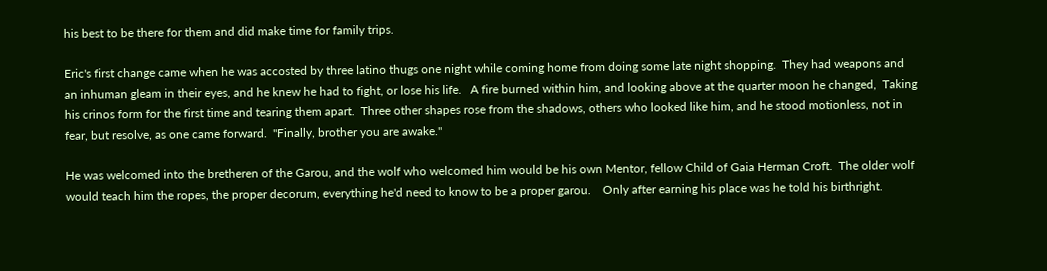his best to be there for them and did make time for family trips.

Eric's first change came when he was accosted by three latino thugs one night while coming home from doing some late night shopping.  They had weapons and an inhuman gleam in their eyes, and he knew he had to fight, or lose his life.   A fire burned within him, and looking above at the quarter moon he changed,  Taking his crinos form for the first time and tearing them apart.  Three other shapes rose from the shadows, others who looked like him, and he stood motionless, not in fear, but resolve, as one came forward.  "Finally, brother you are awake."

He was welcomed into the bretheren of the Garou, and the wolf who welcomed him would be his own Mentor, fellow Child of Gaia Herman Croft.  The older wolf would teach him the ropes, the proper decorum, everything he'd need to know to be a proper garou.    Only after earning his place was he told his birthright.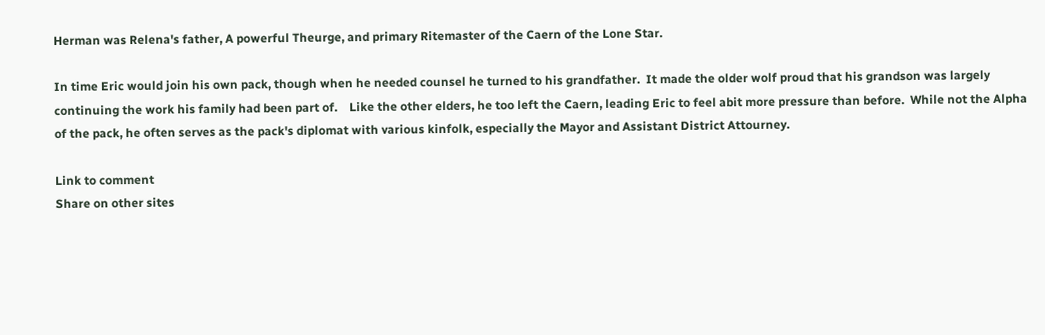Herman was Relena's father, A powerful Theurge, and primary Ritemaster of the Caern of the Lone Star.

In time Eric would join his own pack, though when he needed counsel he turned to his grandfather.  It made the older wolf proud that his grandson was largely continuing the work his family had been part of.    Like the other elders, he too left the Caern, leading Eric to feel abit more pressure than before.  While not the Alpha of the pack, he often serves as the pack's diplomat with various kinfolk, especially the Mayor and Assistant District Attourney.

Link to comment
Share on other sites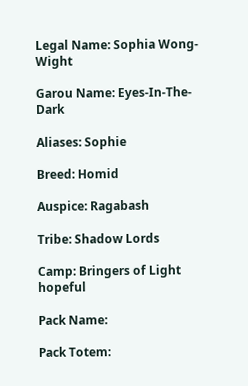Legal Name: Sophia Wong-Wight

Garou Name: Eyes-In-The-Dark

Aliases: Sophie

Breed: Homid

Auspice: Ragabash

Tribe: Shadow Lords

Camp: Bringers of Light hopeful

Pack Name:

Pack Totem: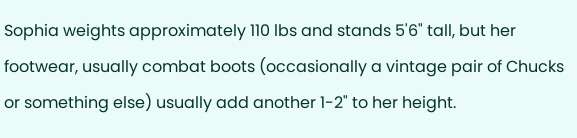Sophia weights approximately 110 lbs and stands 5'6" tall, but her footwear, usually combat boots (occasionally a vintage pair of Chucks or something else) usually add another 1-2" to her height.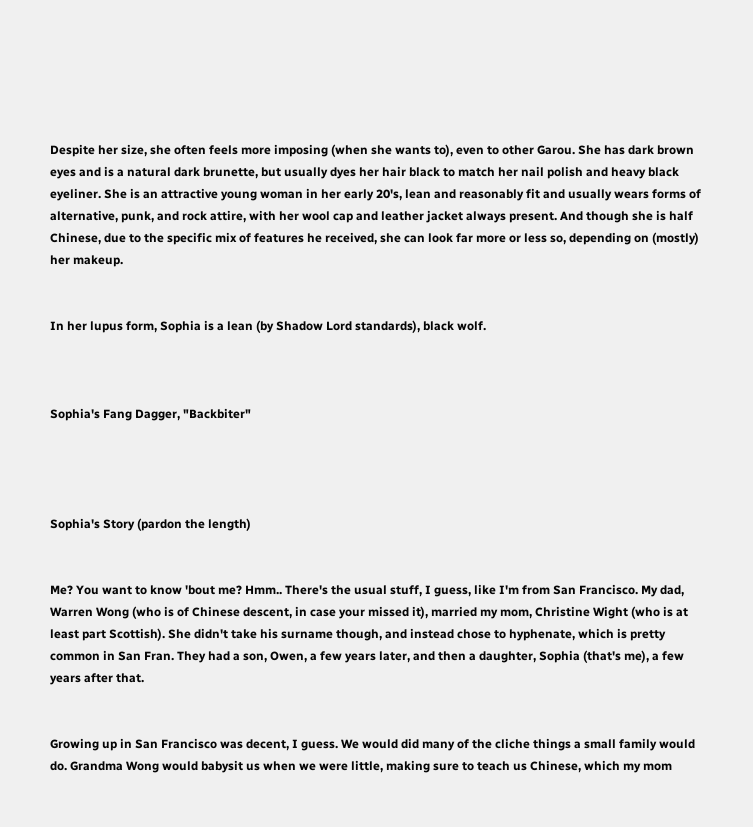Despite her size, she often feels more imposing (when she wants to), even to other Garou. She has dark brown eyes and is a natural dark brunette, but usually dyes her hair black to match her nail polish and heavy black eyeliner. She is an attractive young woman in her early 20's, lean and reasonably fit and usually wears forms of alternative, punk, and rock attire, with her wool cap and leather jacket always present. And though she is half Chinese, due to the specific mix of features he received, she can look far more or less so, depending on (mostly) her makeup.


In her lupus form, Sophia is a lean (by Shadow Lord standards), black wolf.



Sophia's Fang Dagger, "Backbiter"




Sophia's Story (pardon the length)


Me? You want to know 'bout me? Hmm.. There's the usual stuff, I guess, like I'm from San Francisco. My dad, Warren Wong (who is of Chinese descent, in case your missed it), married my mom, Christine Wight (who is at least part Scottish). She didn't take his surname though, and instead chose to hyphenate, which is pretty common in San Fran. They had a son, Owen, a few years later, and then a daughter, Sophia (that's me), a few years after that.


Growing up in San Francisco was decent, I guess. We would did many of the cliche things a small family would do. Grandma Wong would babysit us when we were little, making sure to teach us Chinese, which my mom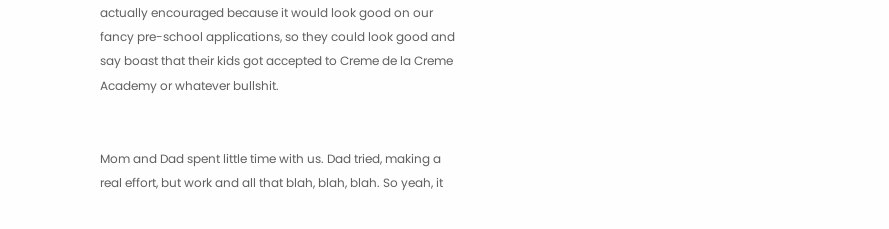actually encouraged because it would look good on our fancy pre-school applications, so they could look good and say boast that their kids got accepted to Creme de la Creme Academy or whatever bullshit.


Mom and Dad spent little time with us. Dad tried, making a real effort, but work and all that blah, blah, blah. So yeah, it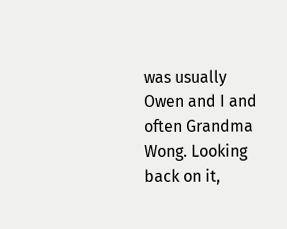was usually Owen and I and often Grandma Wong. Looking back on it,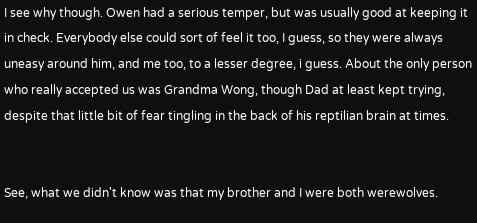I see why though. Owen had a serious temper, but was usually good at keeping it in check. Everybody else could sort of feel it too, I guess, so they were always uneasy around him, and me too, to a lesser degree, i guess. About the only person who really accepted us was Grandma Wong, though Dad at least kept trying, despite that little bit of fear tingling in the back of his reptilian brain at times.


See, what we didn't know was that my brother and I were both werewolves.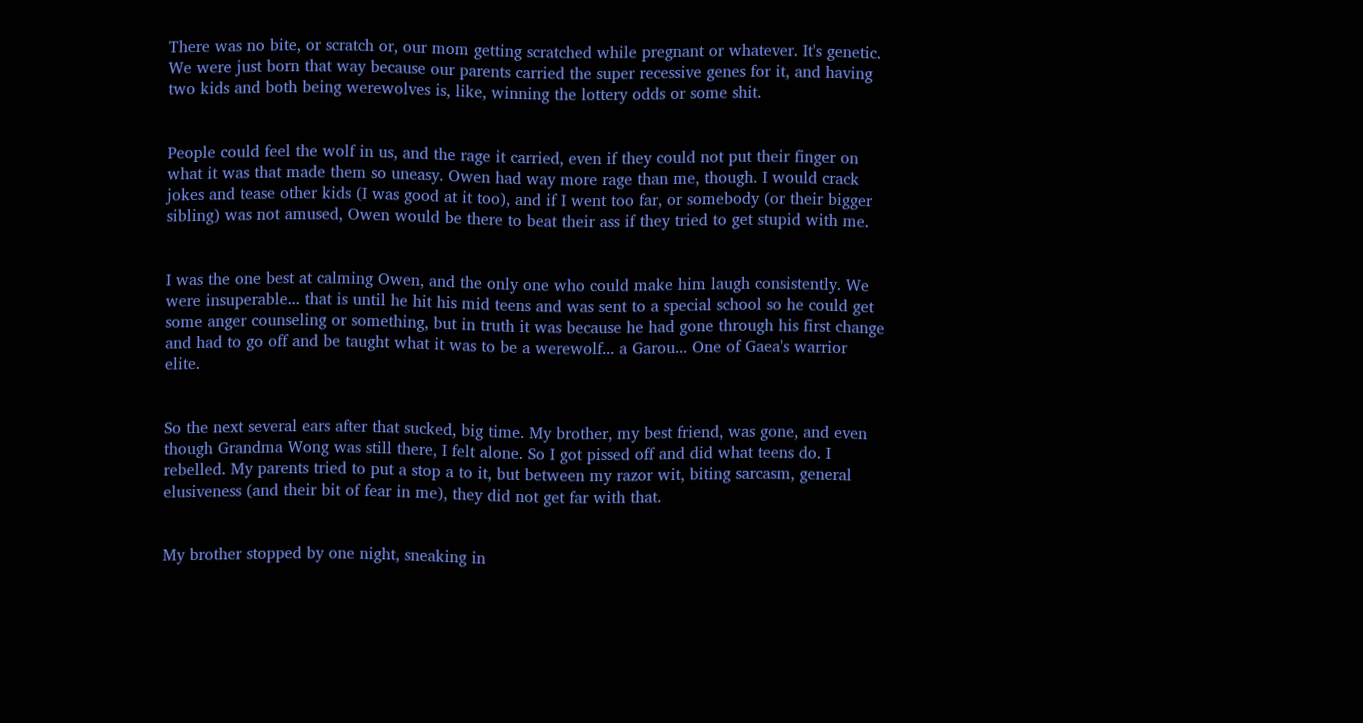There was no bite, or scratch or, our mom getting scratched while pregnant or whatever. It's genetic. We were just born that way because our parents carried the super recessive genes for it, and having two kids and both being werewolves is, like, winning the lottery odds or some shit.


People could feel the wolf in us, and the rage it carried, even if they could not put their finger on what it was that made them so uneasy. Owen had way more rage than me, though. I would crack jokes and tease other kids (I was good at it too), and if I went too far, or somebody (or their bigger sibling) was not amused, Owen would be there to beat their ass if they tried to get stupid with me.


I was the one best at calming Owen, and the only one who could make him laugh consistently. We were insuperable... that is until he hit his mid teens and was sent to a special school so he could get some anger counseling or something, but in truth it was because he had gone through his first change and had to go off and be taught what it was to be a werewolf... a Garou... One of Gaea's warrior elite.


So the next several ears after that sucked, big time. My brother, my best friend, was gone, and even though Grandma Wong was still there, I felt alone. So I got pissed off and did what teens do. I rebelled. My parents tried to put a stop a to it, but between my razor wit, biting sarcasm, general elusiveness (and their bit of fear in me), they did not get far with that.


My brother stopped by one night, sneaking in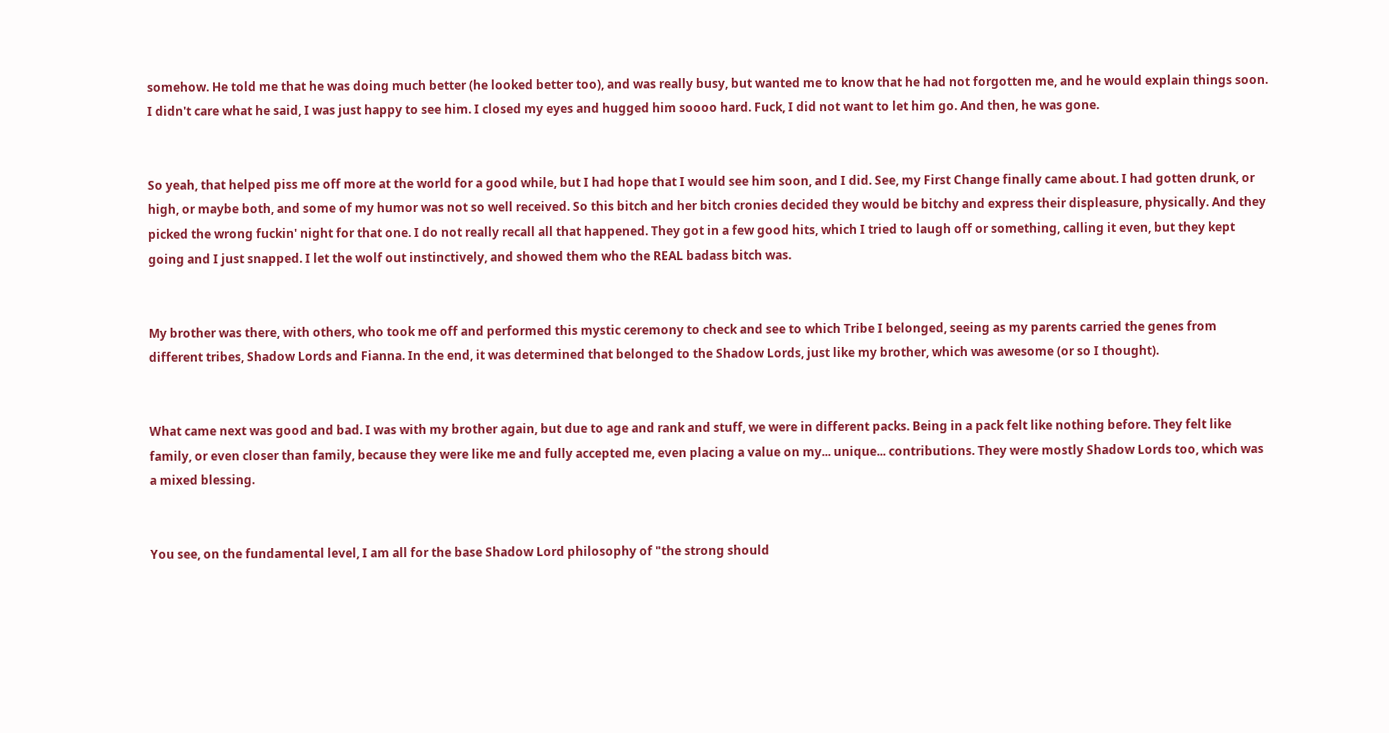somehow. He told me that he was doing much better (he looked better too), and was really busy, but wanted me to know that he had not forgotten me, and he would explain things soon. I didn't care what he said, I was just happy to see him. I closed my eyes and hugged him soooo hard. Fuck, I did not want to let him go. And then, he was gone.


So yeah, that helped piss me off more at the world for a good while, but I had hope that I would see him soon, and I did. See, my First Change finally came about. I had gotten drunk, or high, or maybe both, and some of my humor was not so well received. So this bitch and her bitch cronies decided they would be bitchy and express their displeasure, physically. And they picked the wrong fuckin' night for that one. I do not really recall all that happened. They got in a few good hits, which I tried to laugh off or something, calling it even, but they kept going and I just snapped. I let the wolf out instinctively, and showed them who the REAL badass bitch was.


My brother was there, with others, who took me off and performed this mystic ceremony to check and see to which Tribe I belonged, seeing as my parents carried the genes from different tribes, Shadow Lords and Fianna. In the end, it was determined that belonged to the Shadow Lords, just like my brother, which was awesome (or so I thought).


What came next was good and bad. I was with my brother again, but due to age and rank and stuff, we were in different packs. Being in a pack felt like nothing before. They felt like family, or even closer than family, because they were like me and fully accepted me, even placing a value on my... unique... contributions. They were mostly Shadow Lords too, which was a mixed blessing.


You see, on the fundamental level, I am all for the base Shadow Lord philosophy of "the strong should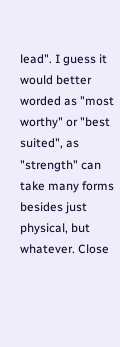lead". I guess it would better worded as "most worthy" or "best suited", as "strength" can take many forms besides just physical, but whatever. Close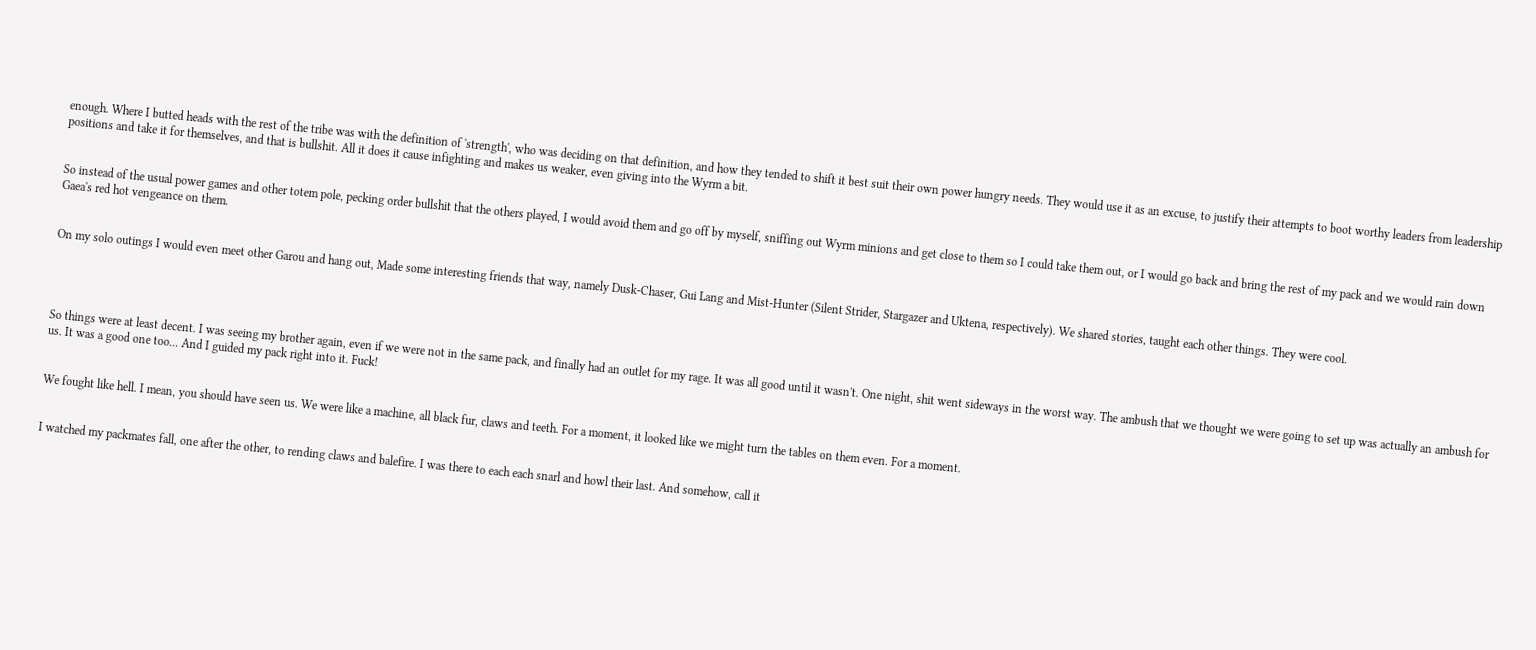enough. Where I butted heads with the rest of the tribe was with the definition of 'strength', who was deciding on that definition, and how they tended to shift it best suit their own power hungry needs. They would use it as an excuse, to justify their attempts to boot worthy leaders from leadership positions and take it for themselves, and that is bullshit. All it does it cause infighting and makes us weaker, even giving into the Wyrm a bit.


So instead of the usual power games and other totem pole, pecking order bullshit that the others played, I would avoid them and go off by myself, sniffing out Wyrm minions and get close to them so I could take them out, or I would go back and bring the rest of my pack and we would rain down Gaea's red hot vengeance on them.


On my solo outings I would even meet other Garou and hang out, Made some interesting friends that way, namely Dusk-Chaser, Gui Lang and Mist-Hunter (Silent Strider, Stargazer and Uktena, respectively). We shared stories, taught each other things. They were cool.




So things were at least decent. I was seeing my brother again, even if we were not in the same pack, and finally had an outlet for my rage. It was all good until it wasn't. One night, shit went sideways in the worst way. The ambush that we thought we were going to set up was actually an ambush for us. It was a good one too... And I guided my pack right into it. Fuck!


We fought like hell. I mean, you should have seen us. We were like a machine, all black fur, claws and teeth. For a moment, it looked like we might turn the tables on them even. For a moment.


I watched my packmates fall, one after the other, to rending claws and balefire. I was there to each each snarl and howl their last. And somehow, call it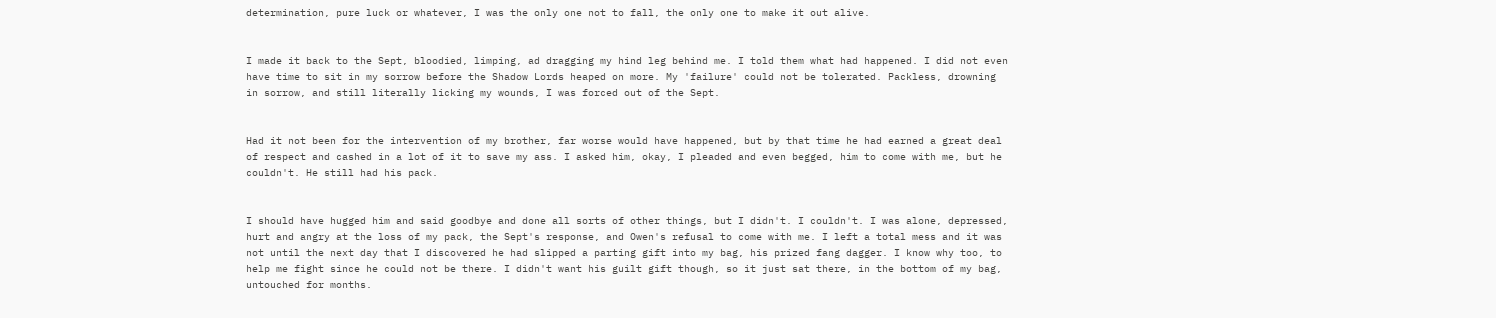determination, pure luck or whatever, I was the only one not to fall, the only one to make it out alive.


I made it back to the Sept, bloodied, limping, ad dragging my hind leg behind me. I told them what had happened. I did not even have time to sit in my sorrow before the Shadow Lords heaped on more. My 'failure' could not be tolerated. Packless, drowning in sorrow, and still literally licking my wounds, I was forced out of the Sept.


Had it not been for the intervention of my brother, far worse would have happened, but by that time he had earned a great deal of respect and cashed in a lot of it to save my ass. I asked him, okay, I pleaded and even begged, him to come with me, but he couldn't. He still had his pack.


I should have hugged him and said goodbye and done all sorts of other things, but I didn't. I couldn't. I was alone, depressed, hurt and angry at the loss of my pack, the Sept's response, and Owen's refusal to come with me. I left a total mess and it was not until the next day that I discovered he had slipped a parting gift into my bag, his prized fang dagger. I know why too, to help me fight since he could not be there. I didn't want his guilt gift though, so it just sat there, in the bottom of my bag, untouched for months.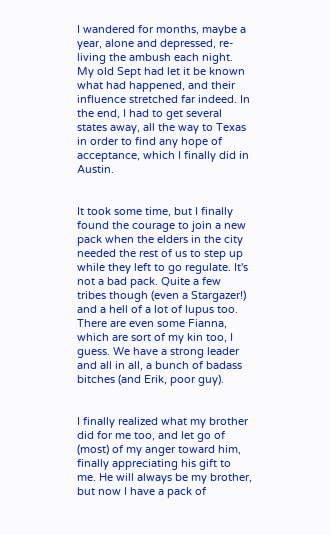I wandered for months, maybe a year, alone and depressed, re-living the ambush each night. My old Sept had let it be known what had happened, and their influence stretched far indeed. In the end, I had to get several states away, all the way to Texas in order to find any hope of acceptance, which I finally did in Austin.


It took some time, but I finally found the courage to join a new pack when the elders in the city needed the rest of us to step up while they left to go regulate. It's not a bad pack. Quite a few tribes though (even a Stargazer!) and a hell of a lot of lupus too. There are even some Fianna, which are sort of my kin too, I guess. We have a strong leader and all in all, a bunch of badass bitches (and Erik, poor guy).


I finally realized what my brother did for me too, and let go of (most) of my anger toward him,  finally appreciating his gift to me. He will always be my brother, but now I have a pack of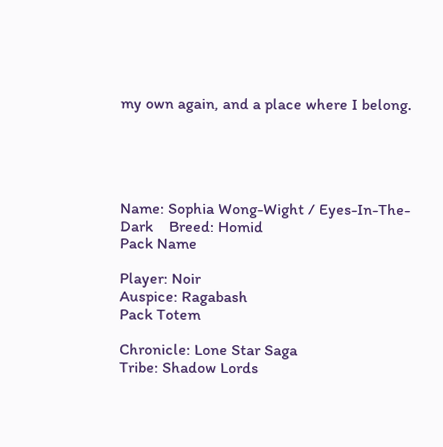my own again, and a place where I belong.





Name: Sophia Wong-Wight / Eyes-In-The-Dark    Breed: Homid                                                 Pack Name

Player: Noir                                                                 Auspice: Ragabash                                       Pack Totem

Chronicle: Lone Star Saga                                       Tribe: Shadow Lords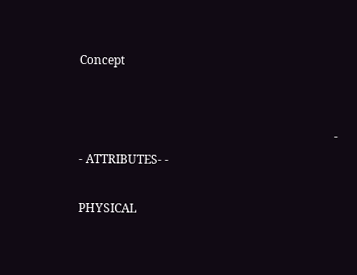Concept


                                                                                     - - ATTRIBUTES- -

PHYSICAL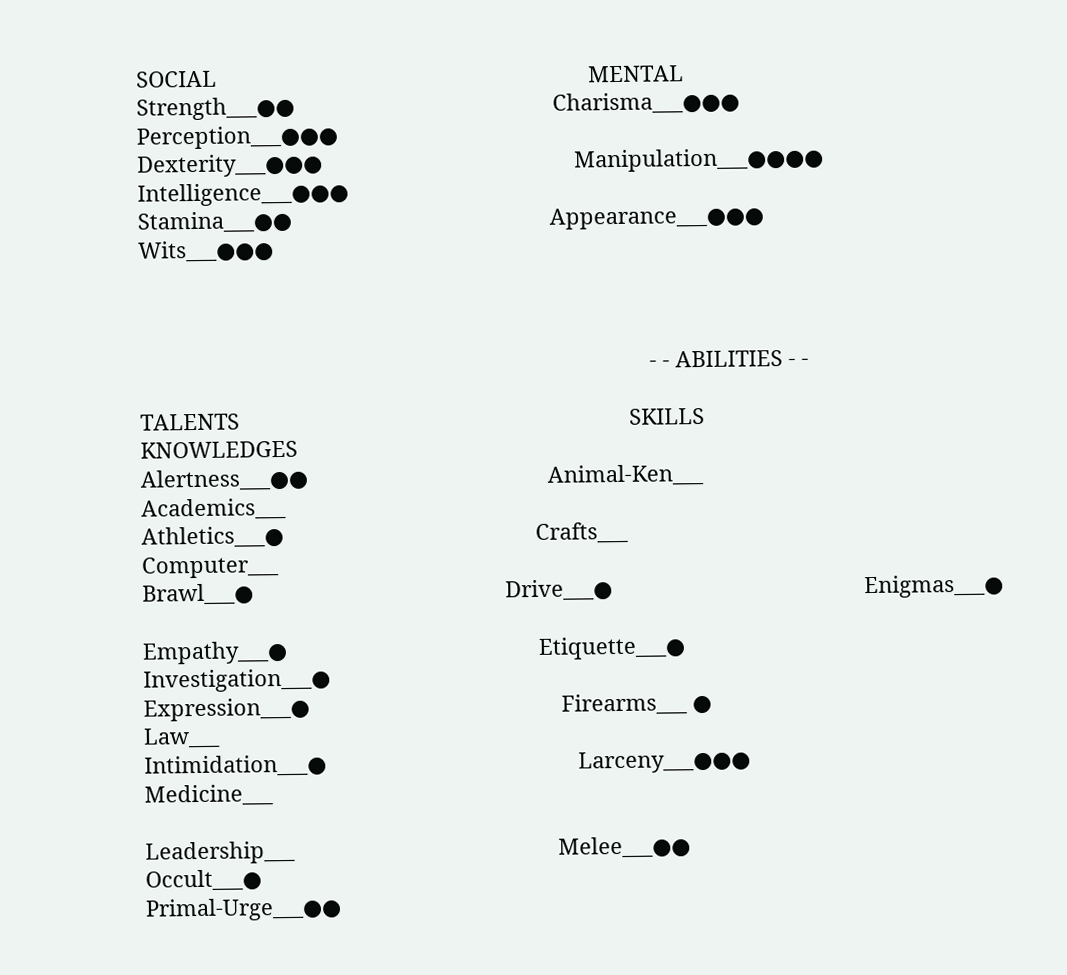SOCIAL                                                              MENTAL
Strength___●●                                           Charisma___●●●                               Perception___●●●
Dexterity___●●●                                          Manipulation___●●●●                            Intelligence___●●●
Stamina___●●                                           Appearance___●●●                               Wits___●●●



                                                                                     - - ABILITIES - -

TALENTS                                                                 SKILLS                                                                 KNOWLEDGES
Alertness___●●                                        Animal-Ken___                                            Academics___
Athletics___●                                          Crafts___                                            Computer___
Brawl___●                                          Drive___●                                          Enigmas___●

Empathy___●                                          Etiquette___●                                          Investigation___●
Expression___●                                          Firearms___ ●                                         Law___
Intimidation___●                                          Larceny___●●●                                     Medicine___

Leadership___                                            Melee___●●                                       Occult___●
Primal-Urge___●●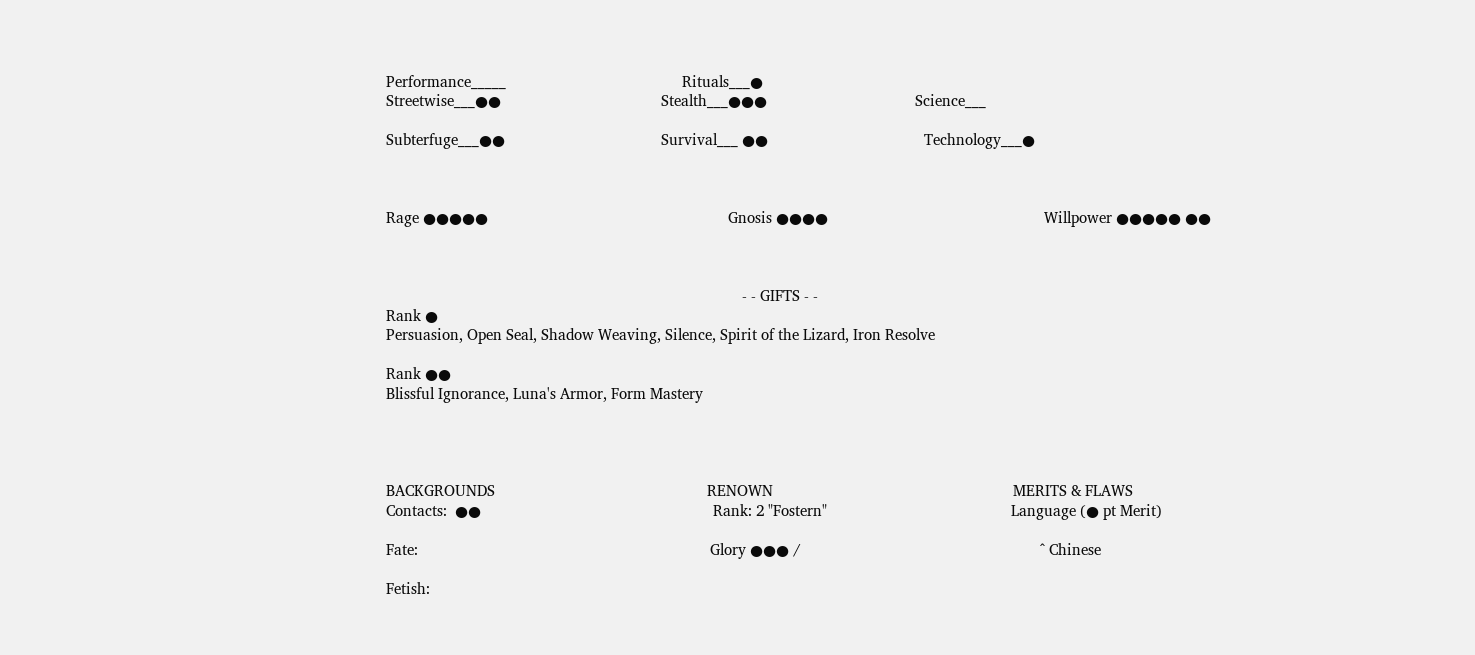Performance_____                                            Rituals___●
Streetwise___●●                                        Stealth___●●●                                     Science___

Subterfuge___●●                                       Survival___ ●●                                       Technology___●



Rage ●●●●●                                                            Gnosis ●●●●                                                      Willpower ●●●●● ●●



                                                                                         - - GIFTS - -
Rank ●
Persuasion, Open Seal, Shadow Weaving, Silence, Spirit of the Lizard, Iron Resolve

Rank ●●
Blissful Ignorance, Luna's Armor, Form Mastery




BACKGROUNDS                                                     RENOWN                                                            MERITS & FLAWS
Contacts:  ●●                                                          Rank: 2 "Fostern"                                              Language (● pt Merit)

Fate:                                                                         Glory ●●● /                                                            ^ Chinese

Fetish: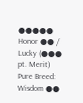●●●●●                                                         Honor ●● /                                                        Lucky (●●● pt. Merit)
Pure Breed:                                                             Wisdom ●●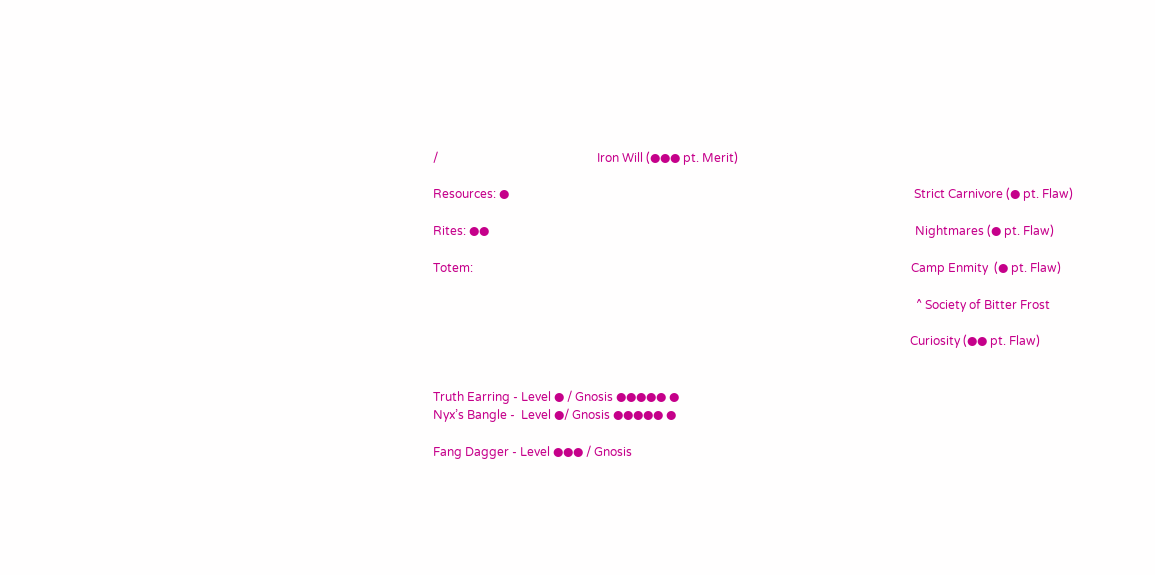/                                                     Iron Will (●●● pt. Merit)

Resources: ●                                                                                                                                       Strict Carnivore (● pt. Flaw)

Rites: ●●                                                                                                                                              Nightmares (● pt. Flaw)

Totem:                                                                                                                                                  Camp Enmity  (● pt. Flaw)

                                                                                                                                                                 ^ Society of Bitter Frost

                                                                                                                                                               Curiosity (●● pt. Flaw)


Truth Earring - Level ● / Gnosis ●●●●● ●
Nyx’s Bangle -  Level ●/ Gnosis ●●●●● ●

Fang Dagger - Level ●●● / Gnosis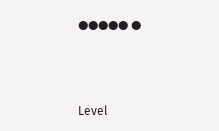●●●●● ●



Level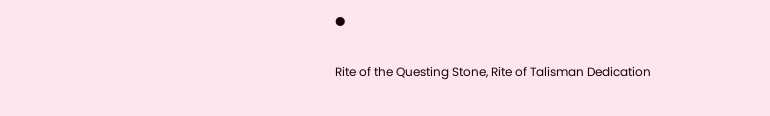●

Rite of the Questing Stone, Rite of Talisman Dedication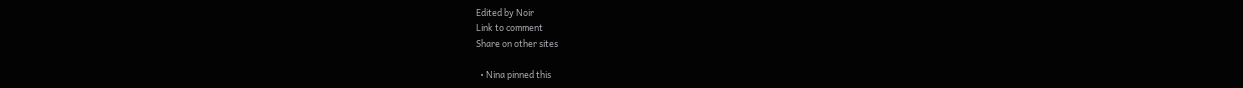Edited by Noir
Link to comment
Share on other sites

  • Nina pinned this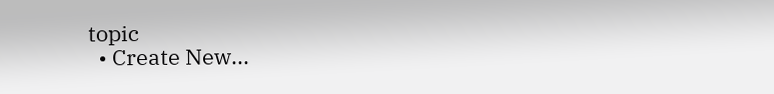topic
  • Create New...